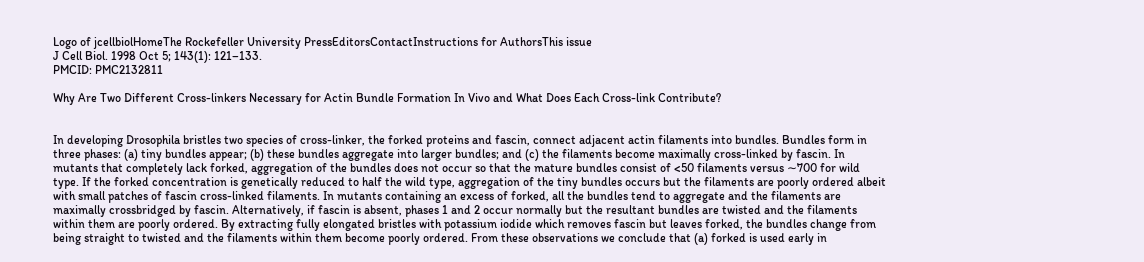Logo of jcellbiolHomeThe Rockefeller University PressEditorsContactInstructions for AuthorsThis issue
J Cell Biol. 1998 Oct 5; 143(1): 121–133.
PMCID: PMC2132811

Why Are Two Different Cross-linkers Necessary for Actin Bundle Formation In Vivo and What Does Each Cross-link Contribute?


In developing Drosophila bristles two species of cross-linker, the forked proteins and fascin, connect adjacent actin filaments into bundles. Bundles form in three phases: (a) tiny bundles appear; (b) these bundles aggregate into larger bundles; and (c) the filaments become maximally cross-linked by fascin. In mutants that completely lack forked, aggregation of the bundles does not occur so that the mature bundles consist of <50 filaments versus ∼700 for wild type. If the forked concentration is genetically reduced to half the wild type, aggregation of the tiny bundles occurs but the filaments are poorly ordered albeit with small patches of fascin cross-linked filaments. In mutants containing an excess of forked, all the bundles tend to aggregate and the filaments are maximally crossbridged by fascin. Alternatively, if fascin is absent, phases 1 and 2 occur normally but the resultant bundles are twisted and the filaments within them are poorly ordered. By extracting fully elongated bristles with potassium iodide which removes fascin but leaves forked, the bundles change from being straight to twisted and the filaments within them become poorly ordered. From these observations we conclude that (a) forked is used early in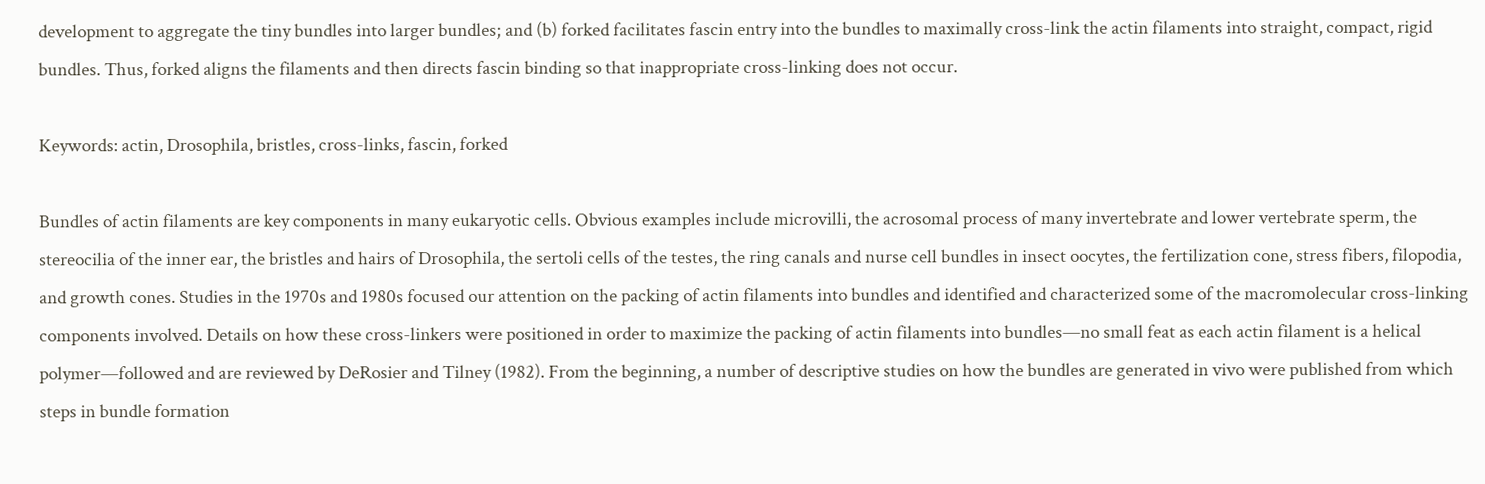development to aggregate the tiny bundles into larger bundles; and (b) forked facilitates fascin entry into the bundles to maximally cross-link the actin filaments into straight, compact, rigid bundles. Thus, forked aligns the filaments and then directs fascin binding so that inappropriate cross-linking does not occur.

Keywords: actin, Drosophila, bristles, cross-links, fascin, forked

Bundles of actin filaments are key components in many eukaryotic cells. Obvious examples include microvilli, the acrosomal process of many invertebrate and lower vertebrate sperm, the stereocilia of the inner ear, the bristles and hairs of Drosophila, the sertoli cells of the testes, the ring canals and nurse cell bundles in insect oocytes, the fertilization cone, stress fibers, filopodia, and growth cones. Studies in the 1970s and 1980s focused our attention on the packing of actin filaments into bundles and identified and characterized some of the macromolecular cross-linking components involved. Details on how these cross-linkers were positioned in order to maximize the packing of actin filaments into bundles—no small feat as each actin filament is a helical polymer—followed and are reviewed by DeRosier and Tilney (1982). From the beginning, a number of descriptive studies on how the bundles are generated in vivo were published from which steps in bundle formation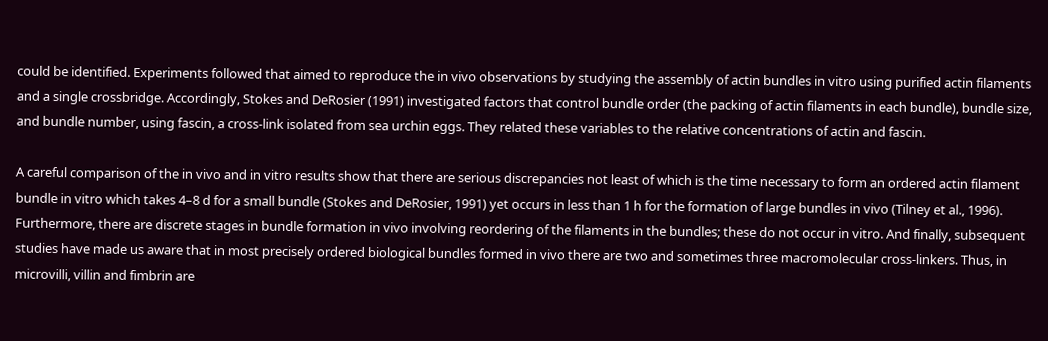could be identified. Experiments followed that aimed to reproduce the in vivo observations by studying the assembly of actin bundles in vitro using purified actin filaments and a single crossbridge. Accordingly, Stokes and DeRosier (1991) investigated factors that control bundle order (the packing of actin filaments in each bundle), bundle size, and bundle number, using fascin, a cross-link isolated from sea urchin eggs. They related these variables to the relative concentrations of actin and fascin.

A careful comparison of the in vivo and in vitro results show that there are serious discrepancies not least of which is the time necessary to form an ordered actin filament bundle in vitro which takes 4–8 d for a small bundle (Stokes and DeRosier, 1991) yet occurs in less than 1 h for the formation of large bundles in vivo (Tilney et al., 1996). Furthermore, there are discrete stages in bundle formation in vivo involving reordering of the filaments in the bundles; these do not occur in vitro. And finally, subsequent studies have made us aware that in most precisely ordered biological bundles formed in vivo there are two and sometimes three macromolecular cross-linkers. Thus, in microvilli, villin and fimbrin are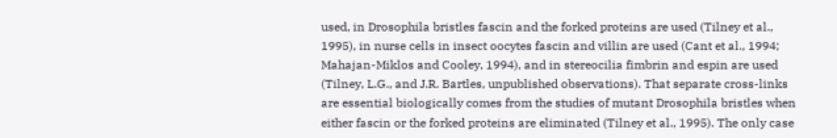used, in Drosophila bristles fascin and the forked proteins are used (Tilney et al., 1995), in nurse cells in insect oocytes fascin and villin are used (Cant et al., 1994; Mahajan-Miklos and Cooley, 1994), and in stereocilia fimbrin and espin are used (Tilney, L.G., and J.R. Bartles, unpublished observations). That separate cross-links are essential biologically comes from the studies of mutant Drosophila bristles when either fascin or the forked proteins are eliminated (Tilney et al., 1995). The only case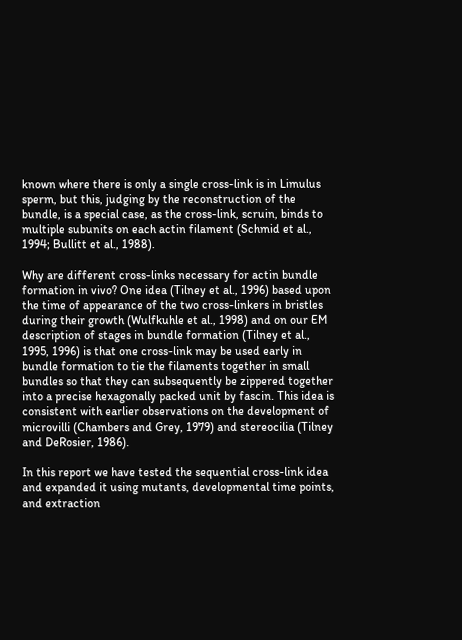known where there is only a single cross-link is in Limulus sperm, but this, judging by the reconstruction of the bundle, is a special case, as the cross-link, scruin, binds to multiple subunits on each actin filament (Schmid et al., 1994; Bullitt et al., 1988).

Why are different cross-links necessary for actin bundle formation in vivo? One idea (Tilney et al., 1996) based upon the time of appearance of the two cross-linkers in bristles during their growth (Wulfkuhle et al., 1998) and on our EM description of stages in bundle formation (Tilney et al., 1995, 1996) is that one cross-link may be used early in bundle formation to tie the filaments together in small bundles so that they can subsequently be zippered together into a precise hexagonally packed unit by fascin. This idea is consistent with earlier observations on the development of microvilli (Chambers and Grey, 1979) and stereocilia (Tilney and DeRosier, 1986).

In this report we have tested the sequential cross-link idea and expanded it using mutants, developmental time points, and extraction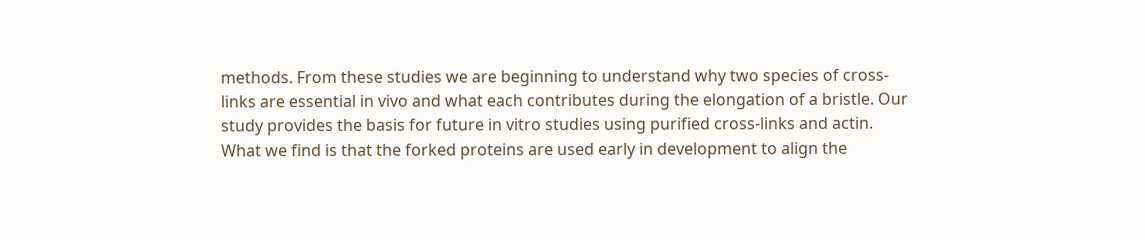methods. From these studies we are beginning to understand why two species of cross-links are essential in vivo and what each contributes during the elongation of a bristle. Our study provides the basis for future in vitro studies using purified cross-links and actin. What we find is that the forked proteins are used early in development to align the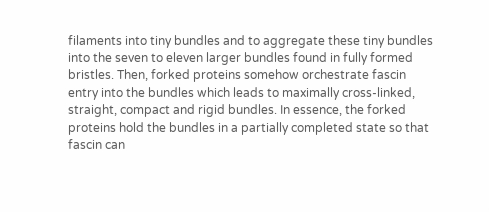filaments into tiny bundles and to aggregate these tiny bundles into the seven to eleven larger bundles found in fully formed bristles. Then, forked proteins somehow orchestrate fascin entry into the bundles which leads to maximally cross-linked, straight, compact and rigid bundles. In essence, the forked proteins hold the bundles in a partially completed state so that fascin can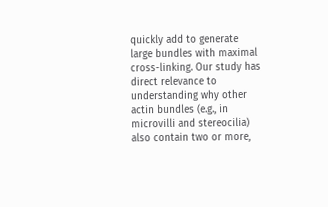quickly add to generate large bundles with maximal cross-linking. Our study has direct relevance to understanding why other actin bundles (e.g., in microvilli and stereocilia) also contain two or more,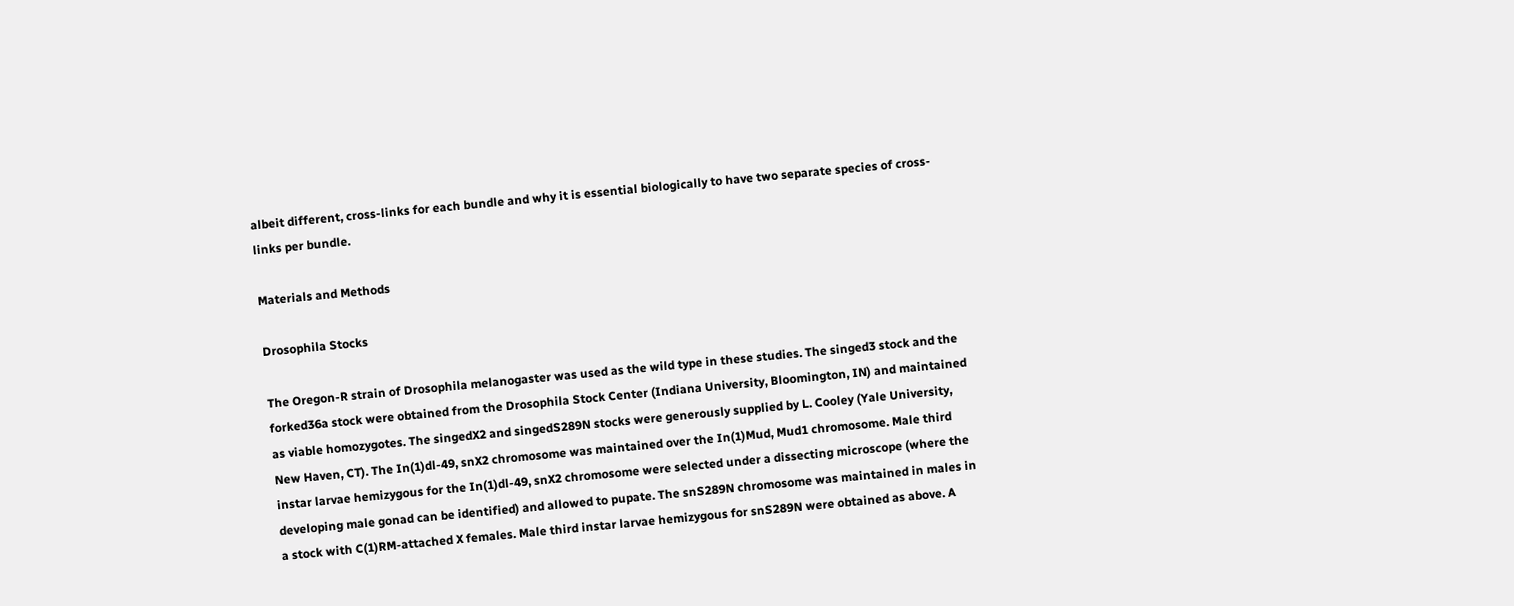albeit different, cross-links for each bundle and why it is essential biologically to have two separate species of cross-links per bundle.

Materials and Methods

Drosophila Stocks

The Oregon-R strain of Drosophila melanogaster was used as the wild type in these studies. The singed3 stock and the forked36a stock were obtained from the Drosophila Stock Center (Indiana University, Bloomington, IN) and maintained as viable homozygotes. The singedX2 and singedS289N stocks were generously supplied by L. Cooley (Yale University, New Haven, CT). The In(1)dl-49, snX2 chromosome was maintained over the In(1)Mud, Mud1 chromosome. Male third instar larvae hemizygous for the In(1)dl-49, snX2 chromosome were selected under a dissecting microscope (where the developing male gonad can be identified) and allowed to pupate. The snS289N chromosome was maintained in males in a stock with C(1)RM-attached X females. Male third instar larvae hemizygous for snS289N were obtained as above. A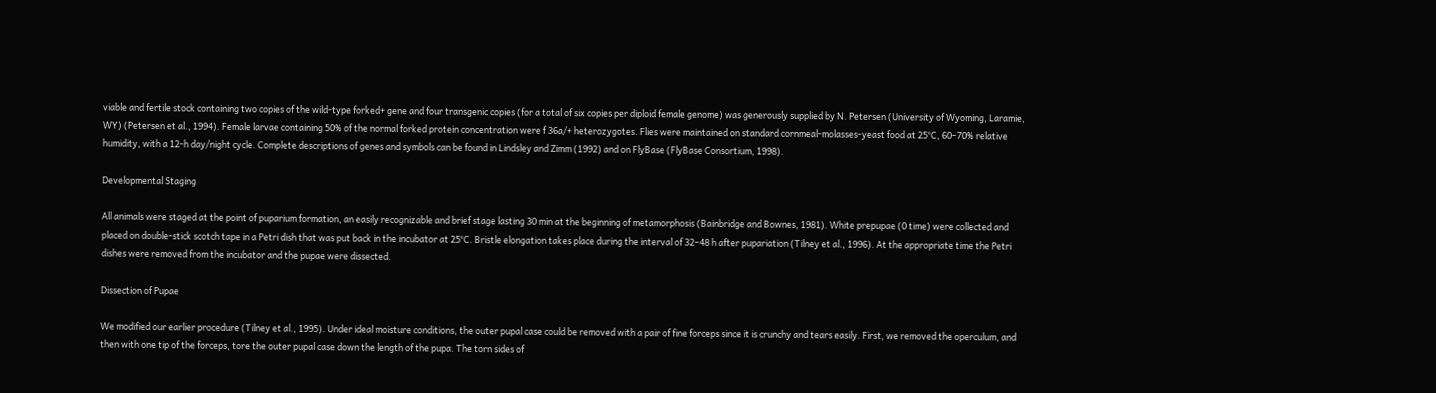viable and fertile stock containing two copies of the wild-type forked+ gene and four transgenic copies (for a total of six copies per diploid female genome) was generously supplied by N. Petersen (University of Wyoming, Laramie, WY) (Petersen et al., 1994). Female larvae containing 50% of the normal forked protein concentration were f 36a/+ heterozygotes. Flies were maintained on standard cornmeal-molasses-yeast food at 25°C, 60–70% relative humidity, with a 12-h day/night cycle. Complete descriptions of genes and symbols can be found in Lindsley and Zimm (1992) and on FlyBase (FlyBase Consortium, 1998).

Developmental Staging

All animals were staged at the point of puparium formation, an easily recognizable and brief stage lasting 30 min at the beginning of metamorphosis (Bainbridge and Bownes, 1981). White prepupae (0 time) were collected and placed on double-stick scotch tape in a Petri dish that was put back in the incubator at 25°C. Bristle elongation takes place during the interval of 32–48 h after pupariation (Tilney et al., 1996). At the appropriate time the Petri dishes were removed from the incubator and the pupae were dissected.

Dissection of Pupae

We modified our earlier procedure (Tilney et al., 1995). Under ideal moisture conditions, the outer pupal case could be removed with a pair of fine forceps since it is crunchy and tears easily. First, we removed the operculum, and then with one tip of the forceps, tore the outer pupal case down the length of the pupa. The torn sides of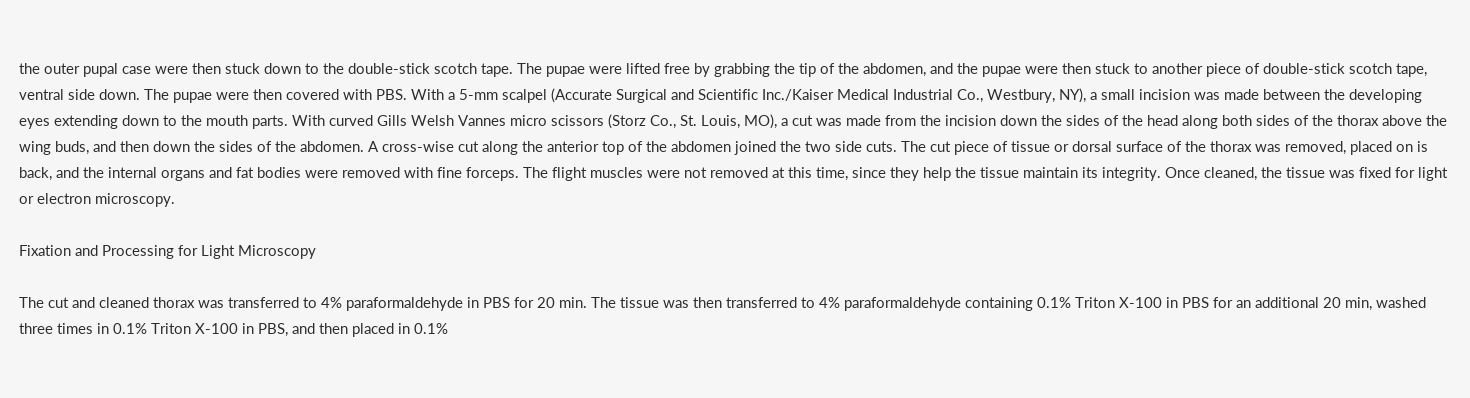the outer pupal case were then stuck down to the double-stick scotch tape. The pupae were lifted free by grabbing the tip of the abdomen, and the pupae were then stuck to another piece of double-stick scotch tape, ventral side down. The pupae were then covered with PBS. With a 5-mm scalpel (Accurate Surgical and Scientific Inc./Kaiser Medical Industrial Co., Westbury, NY), a small incision was made between the developing eyes extending down to the mouth parts. With curved Gills Welsh Vannes micro scissors (Storz Co., St. Louis, MO), a cut was made from the incision down the sides of the head along both sides of the thorax above the wing buds, and then down the sides of the abdomen. A cross-wise cut along the anterior top of the abdomen joined the two side cuts. The cut piece of tissue or dorsal surface of the thorax was removed, placed on is back, and the internal organs and fat bodies were removed with fine forceps. The flight muscles were not removed at this time, since they help the tissue maintain its integrity. Once cleaned, the tissue was fixed for light or electron microscopy.

Fixation and Processing for Light Microscopy

The cut and cleaned thorax was transferred to 4% paraformaldehyde in PBS for 20 min. The tissue was then transferred to 4% paraformaldehyde containing 0.1% Triton X-100 in PBS for an additional 20 min, washed three times in 0.1% Triton X-100 in PBS, and then placed in 0.1%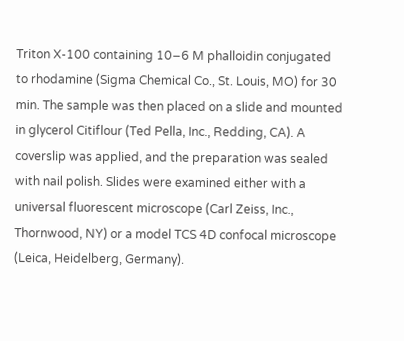Triton X-100 containing 10−6 M phalloidin conjugated to rhodamine (Sigma Chemical Co., St. Louis, MO) for 30 min. The sample was then placed on a slide and mounted in glycerol Citiflour (Ted Pella, Inc., Redding, CA). A coverslip was applied, and the preparation was sealed with nail polish. Slides were examined either with a universal fluorescent microscope (Carl Zeiss, Inc., Thornwood, NY) or a model TCS 4D confocal microscope (Leica, Heidelberg, Germany).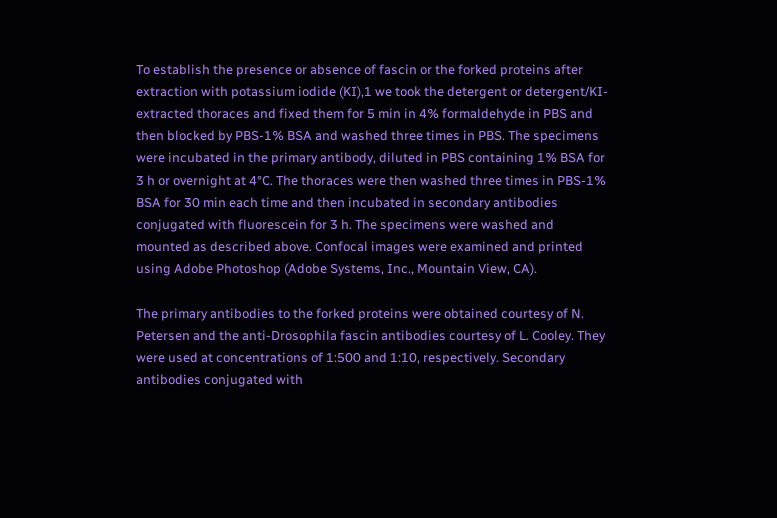To establish the presence or absence of fascin or the forked proteins after extraction with potassium iodide (KI),1 we took the detergent or detergent/KI-extracted thoraces and fixed them for 5 min in 4% formaldehyde in PBS and then blocked by PBS-1% BSA and washed three times in PBS. The specimens were incubated in the primary antibody, diluted in PBS containing 1% BSA for 3 h or overnight at 4°C. The thoraces were then washed three times in PBS-1% BSA for 30 min each time and then incubated in secondary antibodies conjugated with fluorescein for 3 h. The specimens were washed and mounted as described above. Confocal images were examined and printed using Adobe Photoshop (Adobe Systems, Inc., Mountain View, CA).

The primary antibodies to the forked proteins were obtained courtesy of N. Petersen and the anti-Drosophila fascin antibodies courtesy of L. Cooley. They were used at concentrations of 1:500 and 1:10, respectively. Secondary antibodies conjugated with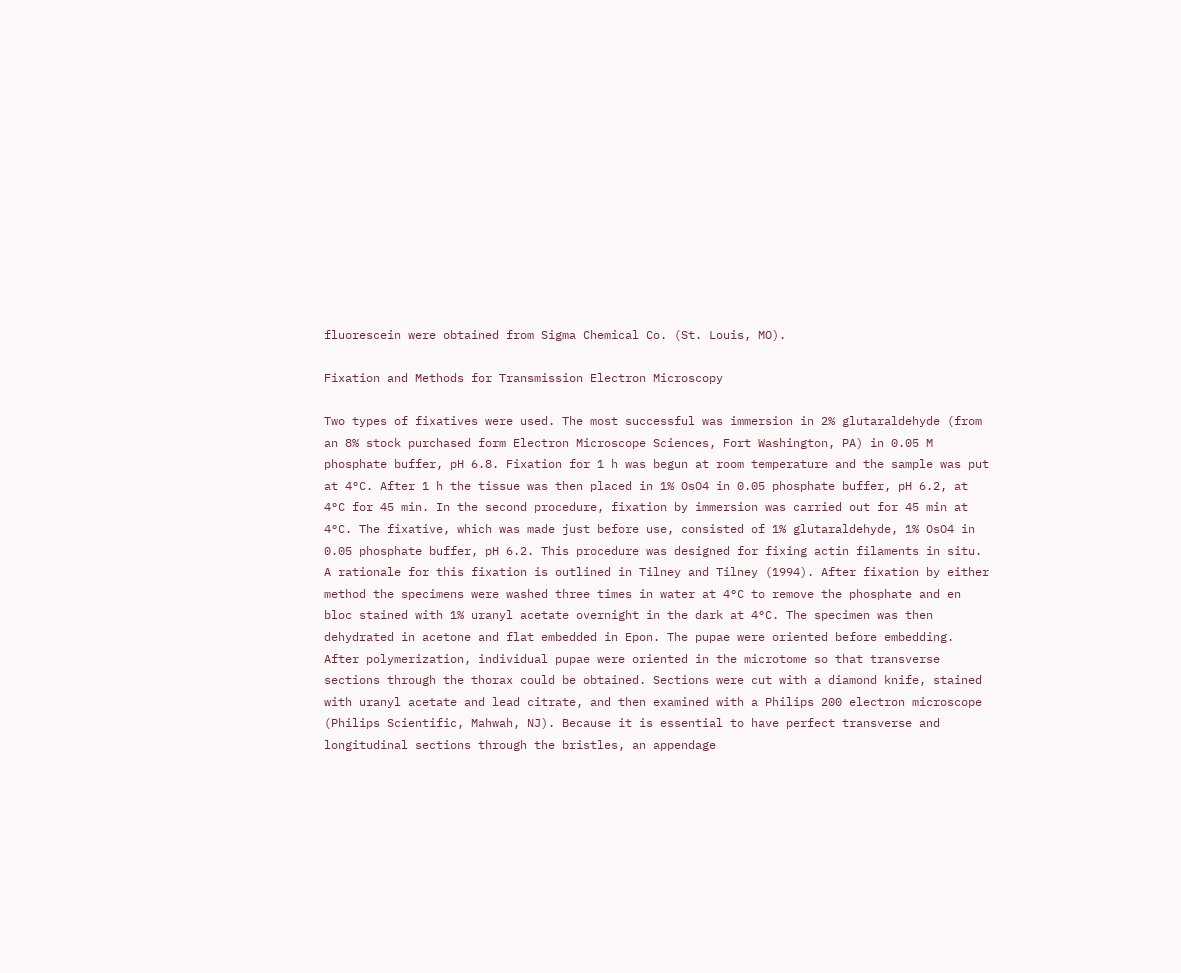fluorescein were obtained from Sigma Chemical Co. (St. Louis, MO).

Fixation and Methods for Transmission Electron Microscopy

Two types of fixatives were used. The most successful was immersion in 2% glutaraldehyde (from an 8% stock purchased form Electron Microscope Sciences, Fort Washington, PA) in 0.05 M phosphate buffer, pH 6.8. Fixation for 1 h was begun at room temperature and the sample was put at 4°C. After 1 h the tissue was then placed in 1% OsO4 in 0.05 phosphate buffer, pH 6.2, at 4°C for 45 min. In the second procedure, fixation by immersion was carried out for 45 min at 4°C. The fixative, which was made just before use, consisted of 1% glutaraldehyde, 1% OsO4 in 0.05 phosphate buffer, pH 6.2. This procedure was designed for fixing actin filaments in situ. A rationale for this fixation is outlined in Tilney and Tilney (1994). After fixation by either method the specimens were washed three times in water at 4°C to remove the phosphate and en bloc stained with 1% uranyl acetate overnight in the dark at 4°C. The specimen was then dehydrated in acetone and flat embedded in Epon. The pupae were oriented before embedding. After polymerization, individual pupae were oriented in the microtome so that transverse sections through the thorax could be obtained. Sections were cut with a diamond knife, stained with uranyl acetate and lead citrate, and then examined with a Philips 200 electron microscope (Philips Scientific, Mahwah, NJ). Because it is essential to have perfect transverse and longitudinal sections through the bristles, an appendage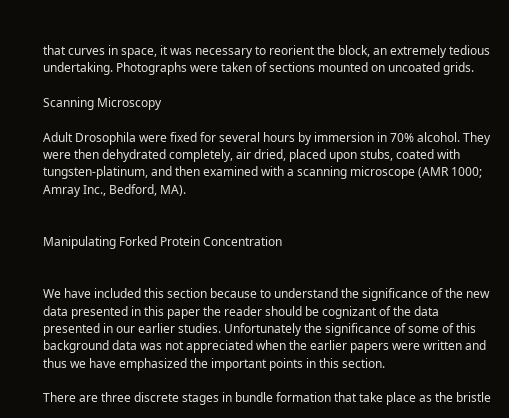that curves in space, it was necessary to reorient the block, an extremely tedious undertaking. Photographs were taken of sections mounted on uncoated grids.

Scanning Microscopy

Adult Drosophila were fixed for several hours by immersion in 70% alcohol. They were then dehydrated completely, air dried, placed upon stubs, coated with tungsten-platinum, and then examined with a scanning microscope (AMR 1000; Amray Inc., Bedford, MA).


Manipulating Forked Protein Concentration


We have included this section because to understand the significance of the new data presented in this paper the reader should be cognizant of the data presented in our earlier studies. Unfortunately the significance of some of this background data was not appreciated when the earlier papers were written and thus we have emphasized the important points in this section.

There are three discrete stages in bundle formation that take place as the bristle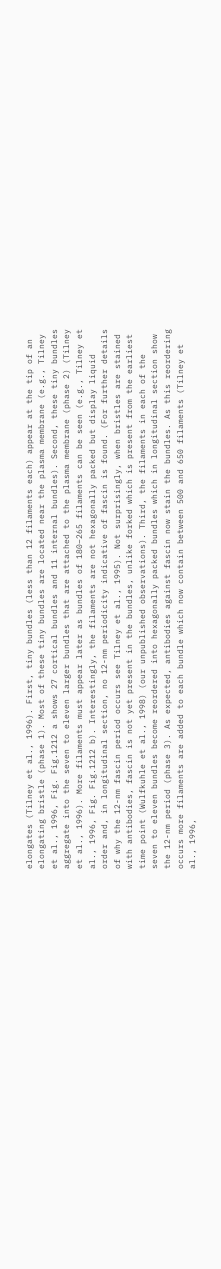elongates (Tilney et al., 1996). First, tiny bundles (less than 12 filaments each) appear at the tip of an elongating bristle (phase 1). Most of these tiny bundles are located near the plasma membrane (e.g., Tilney et al., 1996, Fig. Fig.1212 a shows 27 cortical bundles and 11 internal bundles). Second, these tiny bundles aggregate into the seven to eleven larger bundles that are attached to the plasma membrane (phase 2) (Tilney et al., 1996). More filaments must appear later as bundles of 180–265 filaments can be seen (e.g., Tilney et al., 1996, Fig. Fig.1212 b). Interestingly, the filaments are not hexagonally packed but display liquid order and, in longitudinal section, no 12-nm periodicity indicative of fascin is found. (For further details of why the 12-nm fascin period occurs see Tilney et al., 1995). Not surprisingly, when bristles are stained with antibodies, fascin is not yet present in the bundles, unlike forked which is present from the earliest time point (Wulfkuhle et al., 1998) (our unpublished observations). Third, the filaments in each of the seven to eleven bundles become reordered into hexagonally packed bundles which in longitudinal section show the 12-nm period (phase 3). As expected, antibodies against fascin now stain the bundles. As this reordering occurs more filaments are added to each bundle which now contain between 500 and 650 filaments (Tilney et al., 1996,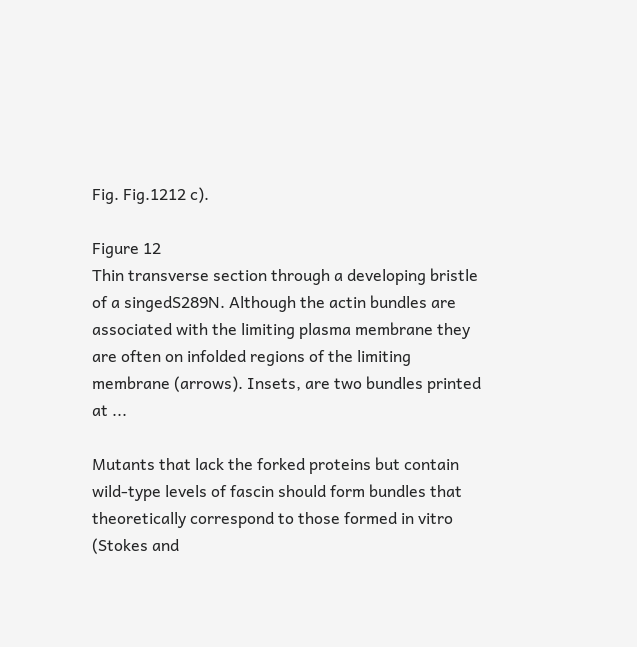Fig. Fig.1212 c).

Figure 12
Thin transverse section through a developing bristle of a singedS289N. Although the actin bundles are associated with the limiting plasma membrane they are often on infolded regions of the limiting membrane (arrows). Insets, are two bundles printed at ...

Mutants that lack the forked proteins but contain wild-type levels of fascin should form bundles that theoretically correspond to those formed in vitro (Stokes and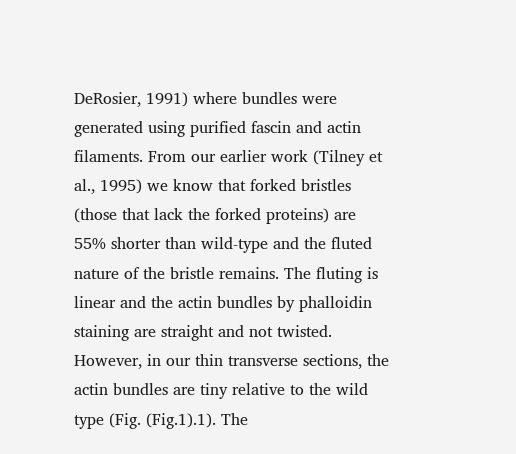DeRosier, 1991) where bundles were generated using purified fascin and actin filaments. From our earlier work (Tilney et al., 1995) we know that forked bristles (those that lack the forked proteins) are 55% shorter than wild-type and the fluted nature of the bristle remains. The fluting is linear and the actin bundles by phalloidin staining are straight and not twisted. However, in our thin transverse sections, the actin bundles are tiny relative to the wild type (Fig. (Fig.1).1). The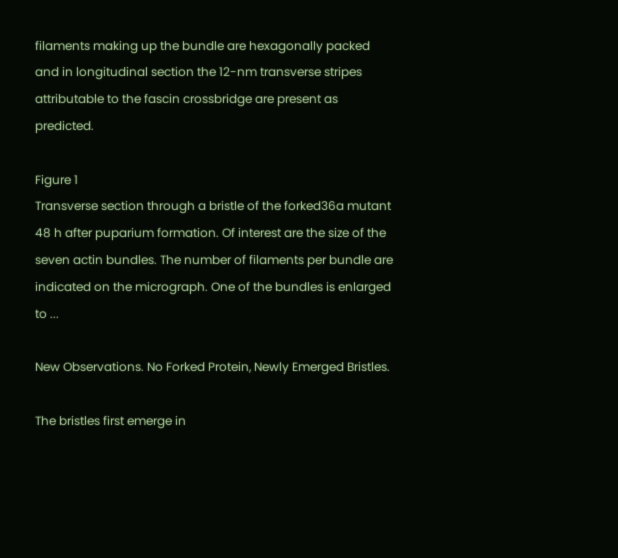filaments making up the bundle are hexagonally packed and in longitudinal section the 12-nm transverse stripes attributable to the fascin crossbridge are present as predicted.

Figure 1
Transverse section through a bristle of the forked36a mutant 48 h after puparium formation. Of interest are the size of the seven actin bundles. The number of filaments per bundle are indicated on the micrograph. One of the bundles is enlarged to ...

New Observations. No Forked Protein, Newly Emerged Bristles.

The bristles first emerge in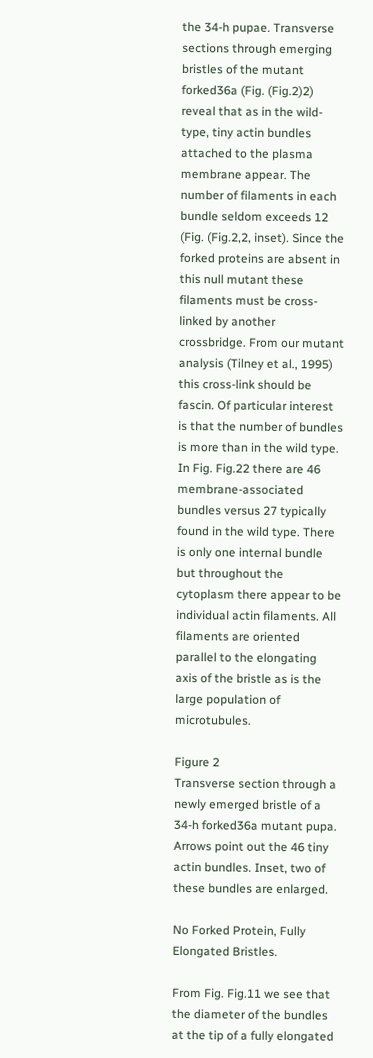the 34-h pupae. Transverse sections through emerging bristles of the mutant forked36a (Fig. (Fig.2)2) reveal that as in the wild-type, tiny actin bundles attached to the plasma membrane appear. The number of filaments in each bundle seldom exceeds 12 (Fig. (Fig.2,2, inset). Since the forked proteins are absent in this null mutant these filaments must be cross-linked by another crossbridge. From our mutant analysis (Tilney et al., 1995) this cross-link should be fascin. Of particular interest is that the number of bundles is more than in the wild type. In Fig. Fig.22 there are 46 membrane-associated bundles versus 27 typically found in the wild type. There is only one internal bundle but throughout the cytoplasm there appear to be individual actin filaments. All filaments are oriented parallel to the elongating axis of the bristle as is the large population of microtubules.

Figure 2
Transverse section through a newly emerged bristle of a 34-h forked36a mutant pupa. Arrows point out the 46 tiny actin bundles. Inset, two of these bundles are enlarged.

No Forked Protein, Fully Elongated Bristles.

From Fig. Fig.11 we see that the diameter of the bundles at the tip of a fully elongated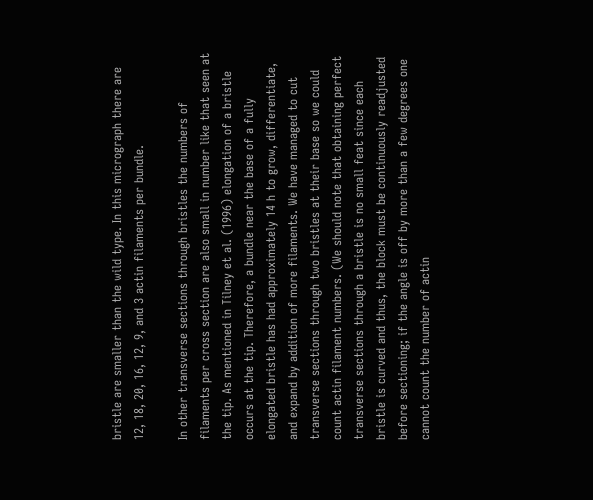bristle are smaller than the wild type. In this micrograph there are 12, 18, 20, 16, 12, 9, and 3 actin filaments per bundle.

In other transverse sections through bristles the numbers of filaments per cross section are also small in number like that seen at the tip. As mentioned in Tilney et al. (1996) elongation of a bristle occurs at the tip. Therefore, a bundle near the base of a fully elongated bristle has had approximately 14 h to grow, differentiate, and expand by addition of more filaments. We have managed to cut transverse sections through two bristles at their base so we could count actin filament numbers. (We should note that obtaining perfect transverse sections through a bristle is no small feat since each bristle is curved and thus, the block must be continuously readjusted before sectioning; if the angle is off by more than a few degrees one cannot count the number of actin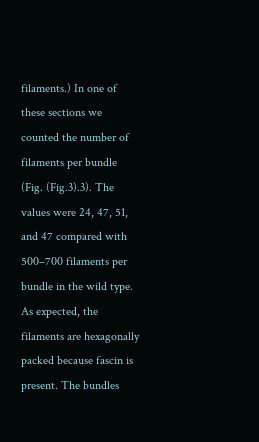filaments.) In one of these sections we counted the number of filaments per bundle (Fig. (Fig.3).3). The values were 24, 47, 51, and 47 compared with 500–700 filaments per bundle in the wild type. As expected, the filaments are hexagonally packed because fascin is present. The bundles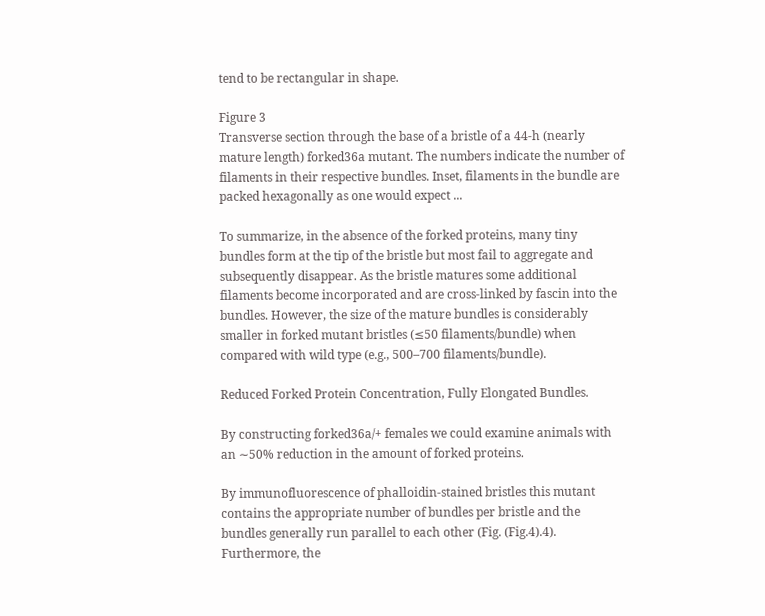tend to be rectangular in shape.

Figure 3
Transverse section through the base of a bristle of a 44-h (nearly mature length) forked36a mutant. The numbers indicate the number of filaments in their respective bundles. Inset, filaments in the bundle are packed hexagonally as one would expect ...

To summarize, in the absence of the forked proteins, many tiny bundles form at the tip of the bristle but most fail to aggregate and subsequently disappear. As the bristle matures some additional filaments become incorporated and are cross-linked by fascin into the bundles. However, the size of the mature bundles is considerably smaller in forked mutant bristles (≤50 filaments/bundle) when compared with wild type (e.g., 500–700 filaments/bundle).

Reduced Forked Protein Concentration, Fully Elongated Bundles.

By constructing forked36a/+ females we could examine animals with an ∼50% reduction in the amount of forked proteins.

By immunofluorescence of phalloidin-stained bristles this mutant contains the appropriate number of bundles per bristle and the bundles generally run parallel to each other (Fig. (Fig.4).4). Furthermore, the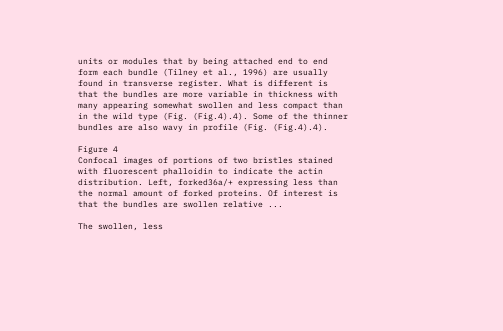units or modules that by being attached end to end form each bundle (Tilney et al., 1996) are usually found in transverse register. What is different is that the bundles are more variable in thickness with many appearing somewhat swollen and less compact than in the wild type (Fig. (Fig.4).4). Some of the thinner bundles are also wavy in profile (Fig. (Fig.4).4).

Figure 4
Confocal images of portions of two bristles stained with fluorescent phalloidin to indicate the actin distribution. Left, forked36a/+ expressing less than the normal amount of forked proteins. Of interest is that the bundles are swollen relative ...

The swollen, less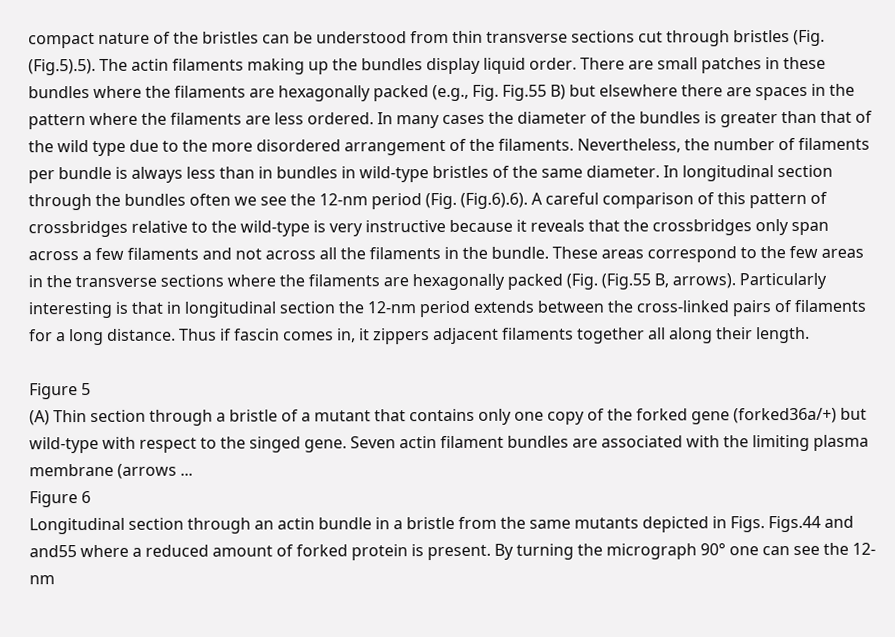compact nature of the bristles can be understood from thin transverse sections cut through bristles (Fig. (Fig.5).5). The actin filaments making up the bundles display liquid order. There are small patches in these bundles where the filaments are hexagonally packed (e.g., Fig. Fig.55 B) but elsewhere there are spaces in the pattern where the filaments are less ordered. In many cases the diameter of the bundles is greater than that of the wild type due to the more disordered arrangement of the filaments. Nevertheless, the number of filaments per bundle is always less than in bundles in wild-type bristles of the same diameter. In longitudinal section through the bundles often we see the 12-nm period (Fig. (Fig.6).6). A careful comparison of this pattern of crossbridges relative to the wild-type is very instructive because it reveals that the crossbridges only span across a few filaments and not across all the filaments in the bundle. These areas correspond to the few areas in the transverse sections where the filaments are hexagonally packed (Fig. (Fig.55 B, arrows). Particularly interesting is that in longitudinal section the 12-nm period extends between the cross-linked pairs of filaments for a long distance. Thus if fascin comes in, it zippers adjacent filaments together all along their length.

Figure 5
(A) Thin section through a bristle of a mutant that contains only one copy of the forked gene (forked36a/+) but wild-type with respect to the singed gene. Seven actin filament bundles are associated with the limiting plasma membrane (arrows ...
Figure 6
Longitudinal section through an actin bundle in a bristle from the same mutants depicted in Figs. Figs.44 and and55 where a reduced amount of forked protein is present. By turning the micrograph 90° one can see the 12-nm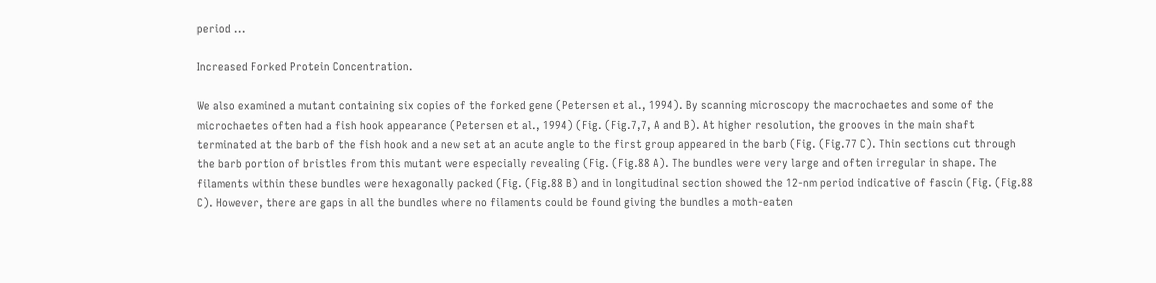period ...

Increased Forked Protein Concentration.

We also examined a mutant containing six copies of the forked gene (Petersen et al., 1994). By scanning microscopy the macrochaetes and some of the microchaetes often had a fish hook appearance (Petersen et al., 1994) (Fig. (Fig.7,7, A and B). At higher resolution, the grooves in the main shaft terminated at the barb of the fish hook and a new set at an acute angle to the first group appeared in the barb (Fig. (Fig.77 C). Thin sections cut through the barb portion of bristles from this mutant were especially revealing (Fig. (Fig.88 A). The bundles were very large and often irregular in shape. The filaments within these bundles were hexagonally packed (Fig. (Fig.88 B) and in longitudinal section showed the 12-nm period indicative of fascin (Fig. (Fig.88 C). However, there are gaps in all the bundles where no filaments could be found giving the bundles a moth-eaten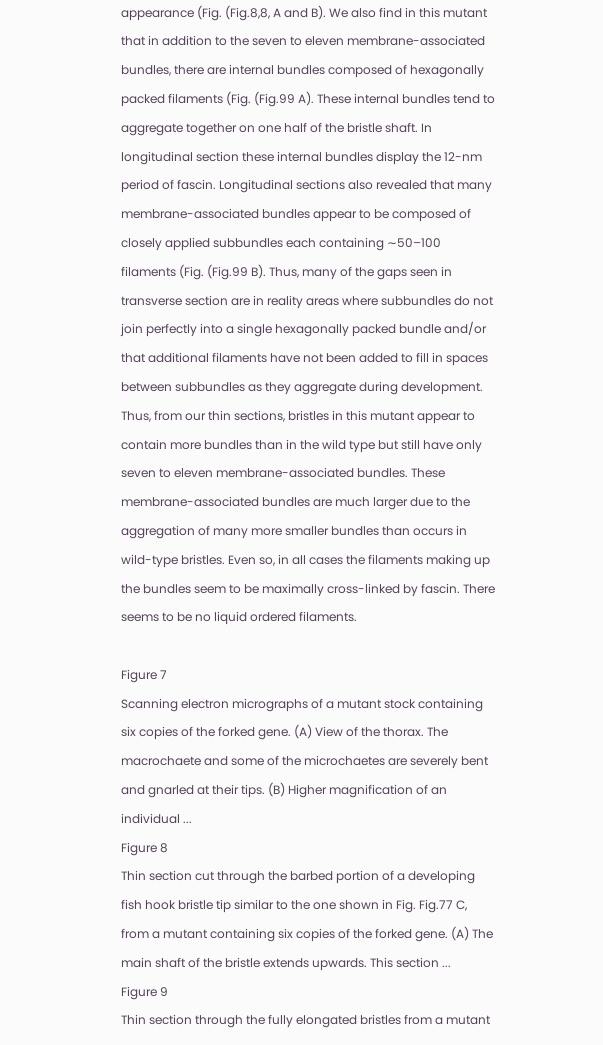appearance (Fig. (Fig.8,8, A and B). We also find in this mutant that in addition to the seven to eleven membrane-associated bundles, there are internal bundles composed of hexagonally packed filaments (Fig. (Fig.99 A). These internal bundles tend to aggregate together on one half of the bristle shaft. In longitudinal section these internal bundles display the 12-nm period of fascin. Longitudinal sections also revealed that many membrane-associated bundles appear to be composed of closely applied subbundles each containing ∼50–100 filaments (Fig. (Fig.99 B). Thus, many of the gaps seen in transverse section are in reality areas where subbundles do not join perfectly into a single hexagonally packed bundle and/or that additional filaments have not been added to fill in spaces between subbundles as they aggregate during development. Thus, from our thin sections, bristles in this mutant appear to contain more bundles than in the wild type but still have only seven to eleven membrane-associated bundles. These membrane-associated bundles are much larger due to the aggregation of many more smaller bundles than occurs in wild-type bristles. Even so, in all cases the filaments making up the bundles seem to be maximally cross-linked by fascin. There seems to be no liquid ordered filaments.

Figure 7
Scanning electron micrographs of a mutant stock containing six copies of the forked gene. (A) View of the thorax. The macrochaete and some of the microchaetes are severely bent and gnarled at their tips. (B) Higher magnification of an individual ...
Figure 8
Thin section cut through the barbed portion of a developing fish hook bristle tip similar to the one shown in Fig. Fig.77 C, from a mutant containing six copies of the forked gene. (A) The main shaft of the bristle extends upwards. This section ...
Figure 9
Thin section through the fully elongated bristles from a mutant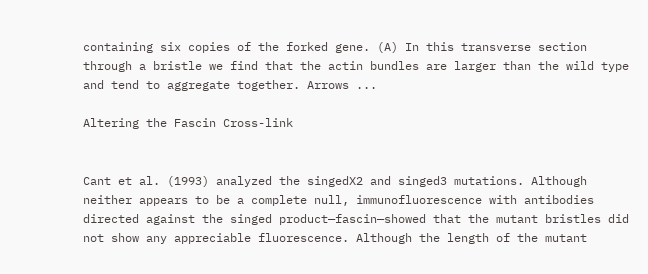containing six copies of the forked gene. (A) In this transverse section through a bristle we find that the actin bundles are larger than the wild type and tend to aggregate together. Arrows ...

Altering the Fascin Cross-link


Cant et al. (1993) analyzed the singedX2 and singed3 mutations. Although neither appears to be a complete null, immunofluorescence with antibodies directed against the singed product—fascin—showed that the mutant bristles did not show any appreciable fluorescence. Although the length of the mutant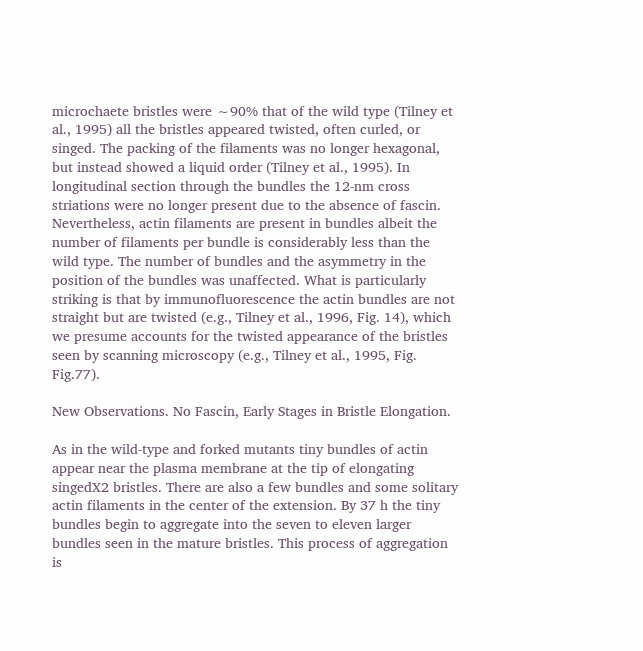microchaete bristles were ∼90% that of the wild type (Tilney et al., 1995) all the bristles appeared twisted, often curled, or singed. The packing of the filaments was no longer hexagonal, but instead showed a liquid order (Tilney et al., 1995). In longitudinal section through the bundles the 12-nm cross striations were no longer present due to the absence of fascin. Nevertheless, actin filaments are present in bundles albeit the number of filaments per bundle is considerably less than the wild type. The number of bundles and the asymmetry in the position of the bundles was unaffected. What is particularly striking is that by immunofluorescence the actin bundles are not straight but are twisted (e.g., Tilney et al., 1996, Fig. 14), which we presume accounts for the twisted appearance of the bristles seen by scanning microscopy (e.g., Tilney et al., 1995, Fig. Fig.77).

New Observations. No Fascin, Early Stages in Bristle Elongation.

As in the wild-type and forked mutants tiny bundles of actin appear near the plasma membrane at the tip of elongating singedX2 bristles. There are also a few bundles and some solitary actin filaments in the center of the extension. By 37 h the tiny bundles begin to aggregate into the seven to eleven larger bundles seen in the mature bristles. This process of aggregation is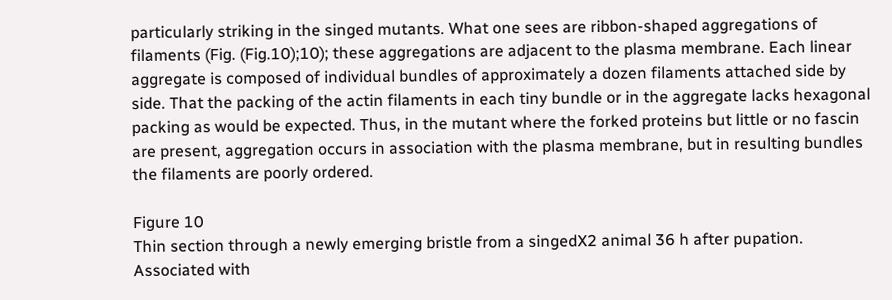particularly striking in the singed mutants. What one sees are ribbon-shaped aggregations of filaments (Fig. (Fig.10);10); these aggregations are adjacent to the plasma membrane. Each linear aggregate is composed of individual bundles of approximately a dozen filaments attached side by side. That the packing of the actin filaments in each tiny bundle or in the aggregate lacks hexagonal packing as would be expected. Thus, in the mutant where the forked proteins but little or no fascin are present, aggregation occurs in association with the plasma membrane, but in resulting bundles the filaments are poorly ordered.

Figure 10
Thin section through a newly emerging bristle from a singedX2 animal 36 h after pupation. Associated with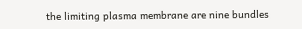the limiting plasma membrane are nine bundles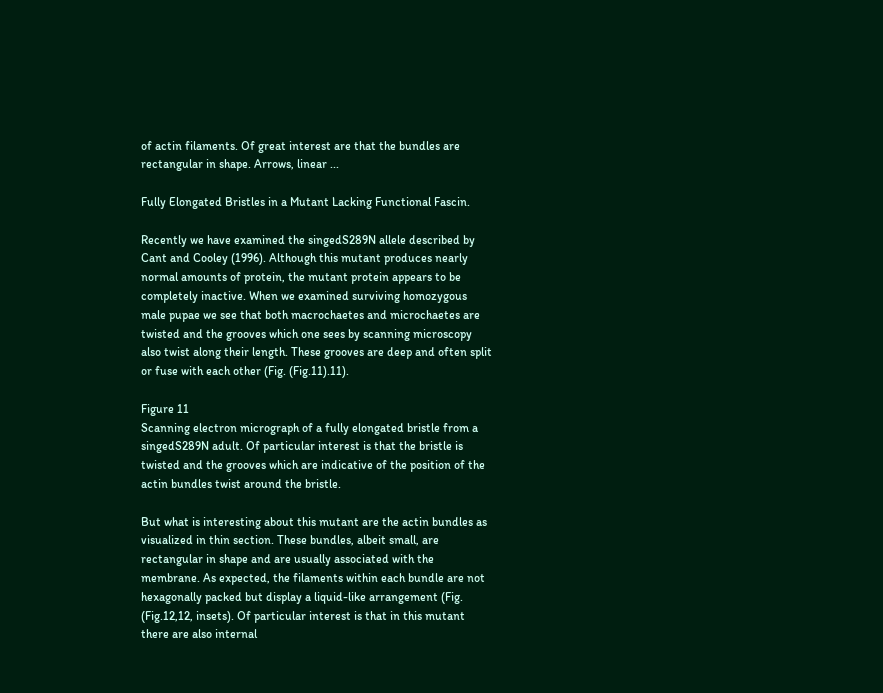of actin filaments. Of great interest are that the bundles are rectangular in shape. Arrows, linear ...

Fully Elongated Bristles in a Mutant Lacking Functional Fascin.

Recently we have examined the singedS289N allele described by Cant and Cooley (1996). Although this mutant produces nearly normal amounts of protein, the mutant protein appears to be completely inactive. When we examined surviving homozygous male pupae we see that both macrochaetes and microchaetes are twisted and the grooves which one sees by scanning microscopy also twist along their length. These grooves are deep and often split or fuse with each other (Fig. (Fig.11).11).

Figure 11
Scanning electron micrograph of a fully elongated bristle from a singedS289N adult. Of particular interest is that the bristle is twisted and the grooves which are indicative of the position of the actin bundles twist around the bristle.

But what is interesting about this mutant are the actin bundles as visualized in thin section. These bundles, albeit small, are rectangular in shape and are usually associated with the membrane. As expected, the filaments within each bundle are not hexagonally packed but display a liquid-like arrangement (Fig. (Fig.12,12, insets). Of particular interest is that in this mutant there are also internal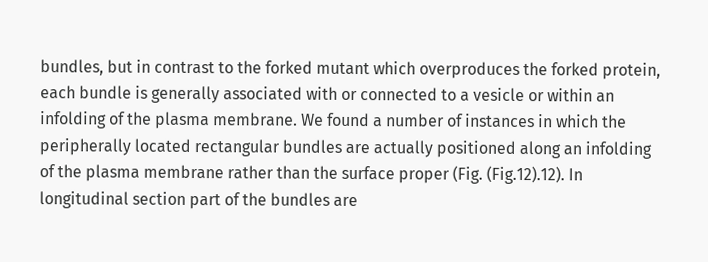bundles, but in contrast to the forked mutant which overproduces the forked protein, each bundle is generally associated with or connected to a vesicle or within an infolding of the plasma membrane. We found a number of instances in which the peripherally located rectangular bundles are actually positioned along an infolding of the plasma membrane rather than the surface proper (Fig. (Fig.12).12). In longitudinal section part of the bundles are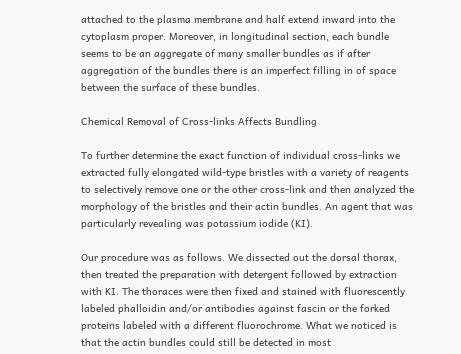attached to the plasma membrane and half extend inward into the cytoplasm proper. Moreover, in longitudinal section, each bundle seems to be an aggregate of many smaller bundles as if after aggregation of the bundles there is an imperfect filling in of space between the surface of these bundles.

Chemical Removal of Cross-links Affects Bundling

To further determine the exact function of individual cross-links we extracted fully elongated wild-type bristles with a variety of reagents to selectively remove one or the other cross-link and then analyzed the morphology of the bristles and their actin bundles. An agent that was particularly revealing was potassium iodide (KI).

Our procedure was as follows. We dissected out the dorsal thorax, then treated the preparation with detergent followed by extraction with KI. The thoraces were then fixed and stained with fluorescently labeled phalloidin and/or antibodies against fascin or the forked proteins labeled with a different fluorochrome. What we noticed is that the actin bundles could still be detected in most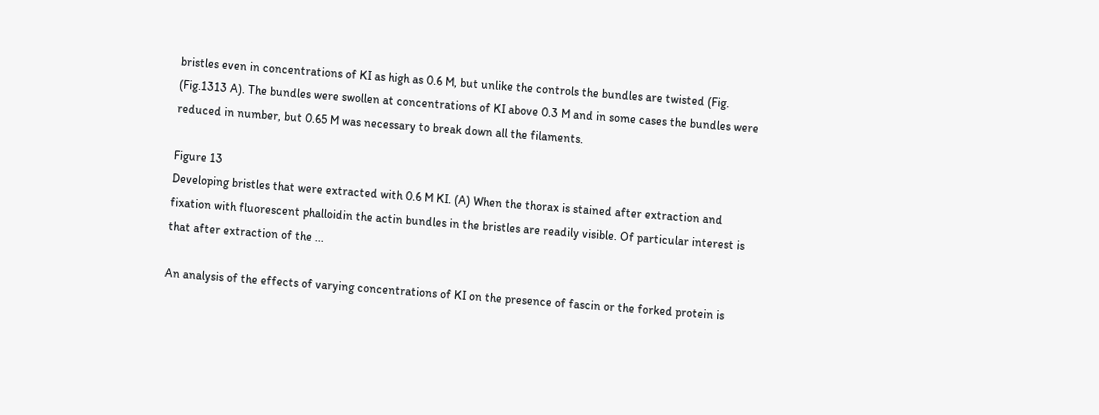bristles even in concentrations of KI as high as 0.6 M, but unlike the controls the bundles are twisted (Fig. (Fig.1313 A). The bundles were swollen at concentrations of KI above 0.3 M and in some cases the bundles were reduced in number, but 0.65 M was necessary to break down all the filaments.

Figure 13
Developing bristles that were extracted with 0.6 M KI. (A) When the thorax is stained after extraction and fixation with fluorescent phalloidin the actin bundles in the bristles are readily visible. Of particular interest is that after extraction of the ...

An analysis of the effects of varying concentrations of KI on the presence of fascin or the forked protein is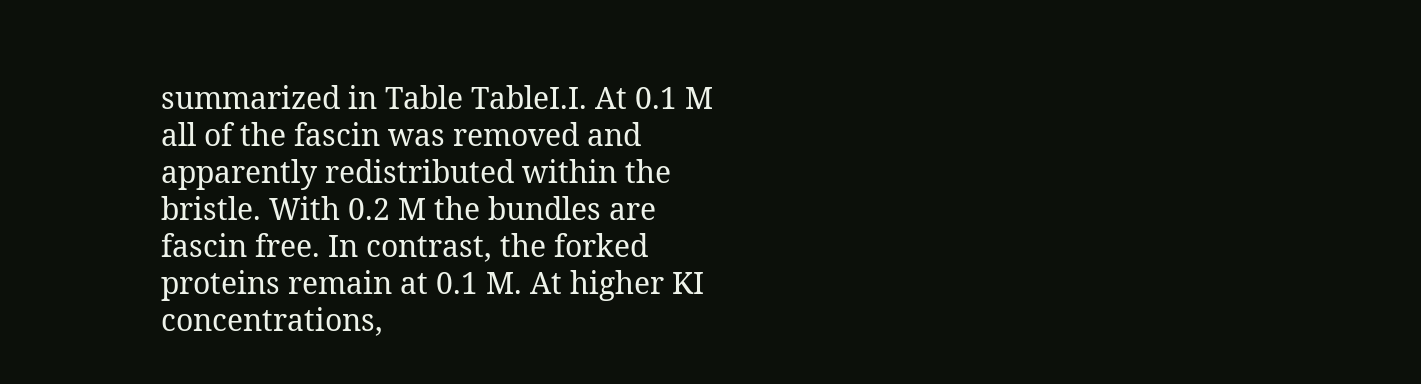summarized in Table TableI.I. At 0.1 M all of the fascin was removed and apparently redistributed within the bristle. With 0.2 M the bundles are fascin free. In contrast, the forked proteins remain at 0.1 M. At higher KI concentrations,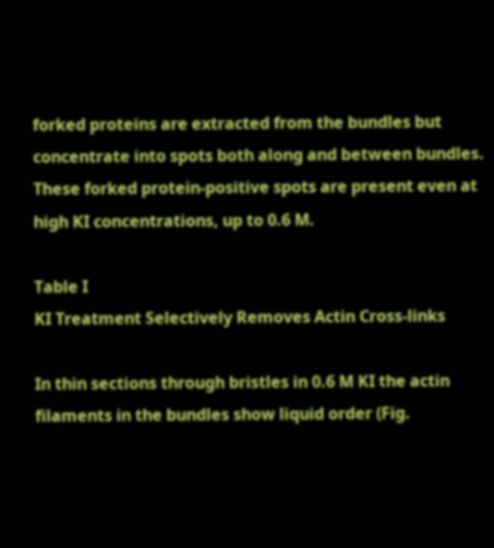forked proteins are extracted from the bundles but concentrate into spots both along and between bundles. These forked protein-positive spots are present even at high KI concentrations, up to 0.6 M.

Table I
KI Treatment Selectively Removes Actin Cross-links

In thin sections through bristles in 0.6 M KI the actin filaments in the bundles show liquid order (Fig.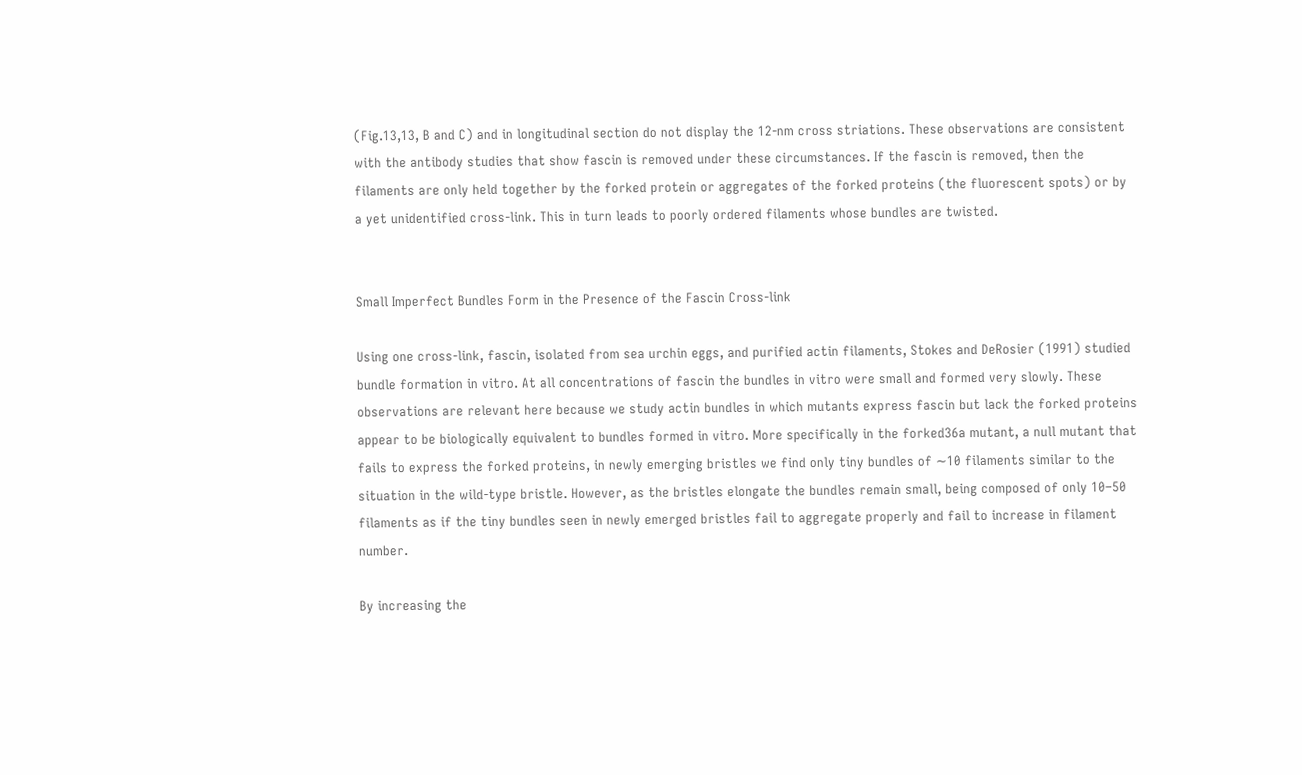(Fig.13,13, B and C) and in longitudinal section do not display the 12-nm cross striations. These observations are consistent with the antibody studies that show fascin is removed under these circumstances. If the fascin is removed, then the filaments are only held together by the forked protein or aggregates of the forked proteins (the fluorescent spots) or by a yet unidentified cross-link. This in turn leads to poorly ordered filaments whose bundles are twisted.


Small Imperfect Bundles Form in the Presence of the Fascin Cross-link

Using one cross-link, fascin, isolated from sea urchin eggs, and purified actin filaments, Stokes and DeRosier (1991) studied bundle formation in vitro. At all concentrations of fascin the bundles in vitro were small and formed very slowly. These observations are relevant here because we study actin bundles in which mutants express fascin but lack the forked proteins appear to be biologically equivalent to bundles formed in vitro. More specifically in the forked36a mutant, a null mutant that fails to express the forked proteins, in newly emerging bristles we find only tiny bundles of ∼10 filaments similar to the situation in the wild-type bristle. However, as the bristles elongate the bundles remain small, being composed of only 10–50 filaments as if the tiny bundles seen in newly emerged bristles fail to aggregate properly and fail to increase in filament number.

By increasing the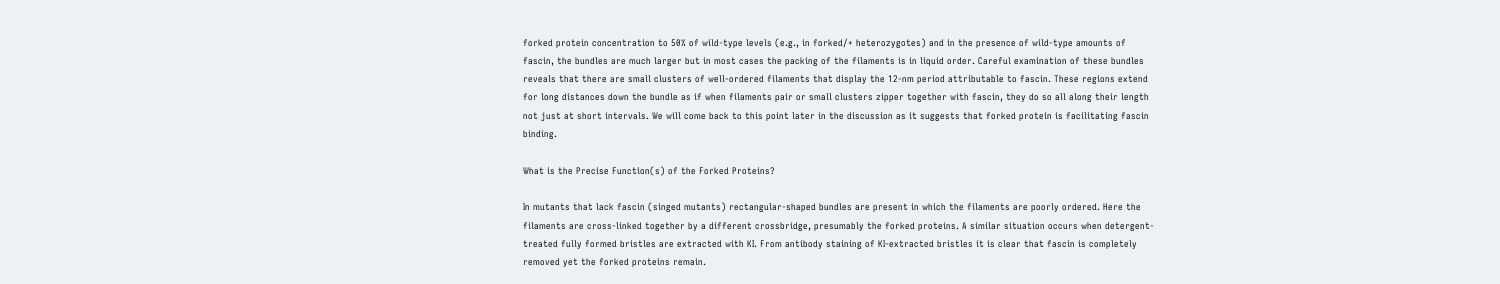forked protein concentration to 50% of wild-type levels (e.g., in forked/+ heterozygotes) and in the presence of wild-type amounts of fascin, the bundles are much larger but in most cases the packing of the filaments is in liquid order. Careful examination of these bundles reveals that there are small clusters of well-ordered filaments that display the 12-nm period attributable to fascin. These regions extend for long distances down the bundle as if when filaments pair or small clusters zipper together with fascin, they do so all along their length not just at short intervals. We will come back to this point later in the discussion as it suggests that forked protein is facilitating fascin binding.

What is the Precise Function(s) of the Forked Proteins?

In mutants that lack fascin (singed mutants) rectangular-shaped bundles are present in which the filaments are poorly ordered. Here the filaments are cross-linked together by a different crossbridge, presumably the forked proteins. A similar situation occurs when detergent-treated fully formed bristles are extracted with KI. From antibody staining of KI-extracted bristles it is clear that fascin is completely removed yet the forked proteins remain.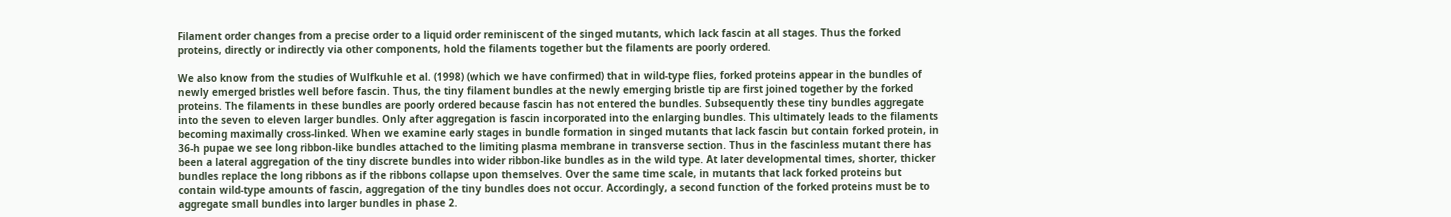Filament order changes from a precise order to a liquid order reminiscent of the singed mutants, which lack fascin at all stages. Thus the forked proteins, directly or indirectly via other components, hold the filaments together but the filaments are poorly ordered.

We also know from the studies of Wulfkuhle et al. (1998) (which we have confirmed) that in wild-type flies, forked proteins appear in the bundles of newly emerged bristles well before fascin. Thus, the tiny filament bundles at the newly emerging bristle tip are first joined together by the forked proteins. The filaments in these bundles are poorly ordered because fascin has not entered the bundles. Subsequently these tiny bundles aggregate into the seven to eleven larger bundles. Only after aggregation is fascin incorporated into the enlarging bundles. This ultimately leads to the filaments becoming maximally cross-linked. When we examine early stages in bundle formation in singed mutants that lack fascin but contain forked protein, in 36-h pupae we see long ribbon-like bundles attached to the limiting plasma membrane in transverse section. Thus in the fascinless mutant there has been a lateral aggregation of the tiny discrete bundles into wider ribbon-like bundles as in the wild type. At later developmental times, shorter, thicker bundles replace the long ribbons as if the ribbons collapse upon themselves. Over the same time scale, in mutants that lack forked proteins but contain wild-type amounts of fascin, aggregation of the tiny bundles does not occur. Accordingly, a second function of the forked proteins must be to aggregate small bundles into larger bundles in phase 2.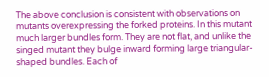The above conclusion is consistent with observations on mutants overexpressing the forked proteins. In this mutant much larger bundles form. They are not flat, and unlike the singed mutant they bulge inward forming large triangular-shaped bundles. Each of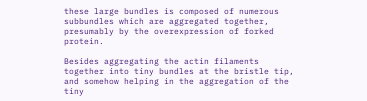these large bundles is composed of numerous subbundles which are aggregated together, presumably by the overexpression of forked protein.

Besides aggregating the actin filaments together into tiny bundles at the bristle tip, and somehow helping in the aggregation of the tiny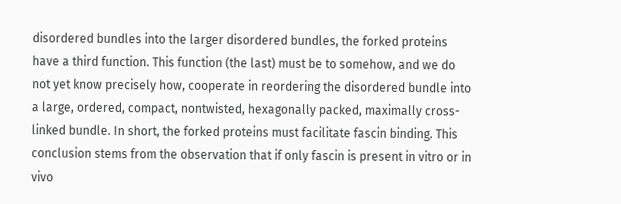disordered bundles into the larger disordered bundles, the forked proteins have a third function. This function (the last) must be to somehow, and we do not yet know precisely how, cooperate in reordering the disordered bundle into a large, ordered, compact, nontwisted, hexagonally packed, maximally cross-linked bundle. In short, the forked proteins must facilitate fascin binding. This conclusion stems from the observation that if only fascin is present in vitro or in vivo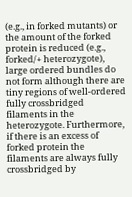(e.g., in forked mutants) or the amount of the forked protein is reduced (e.g., forked/+ heterozygote), large ordered bundles do not form although there are tiny regions of well-ordered fully crossbridged filaments in the heterozygote. Furthermore, if there is an excess of forked protein the filaments are always fully crossbridged by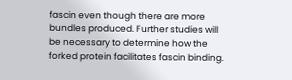fascin even though there are more bundles produced. Further studies will be necessary to determine how the forked protein facilitates fascin binding.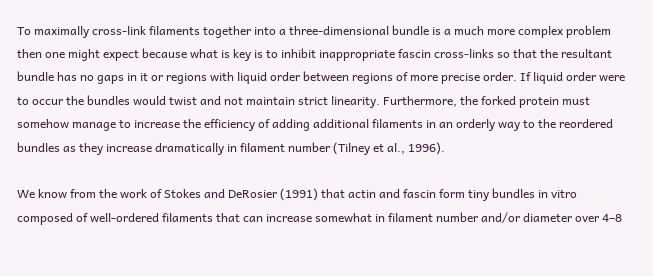To maximally cross-link filaments together into a three-dimensional bundle is a much more complex problem then one might expect because what is key is to inhibit inappropriate fascin cross-links so that the resultant bundle has no gaps in it or regions with liquid order between regions of more precise order. If liquid order were to occur the bundles would twist and not maintain strict linearity. Furthermore, the forked protein must somehow manage to increase the efficiency of adding additional filaments in an orderly way to the reordered bundles as they increase dramatically in filament number (Tilney et al., 1996).

We know from the work of Stokes and DeRosier (1991) that actin and fascin form tiny bundles in vitro composed of well-ordered filaments that can increase somewhat in filament number and/or diameter over 4–8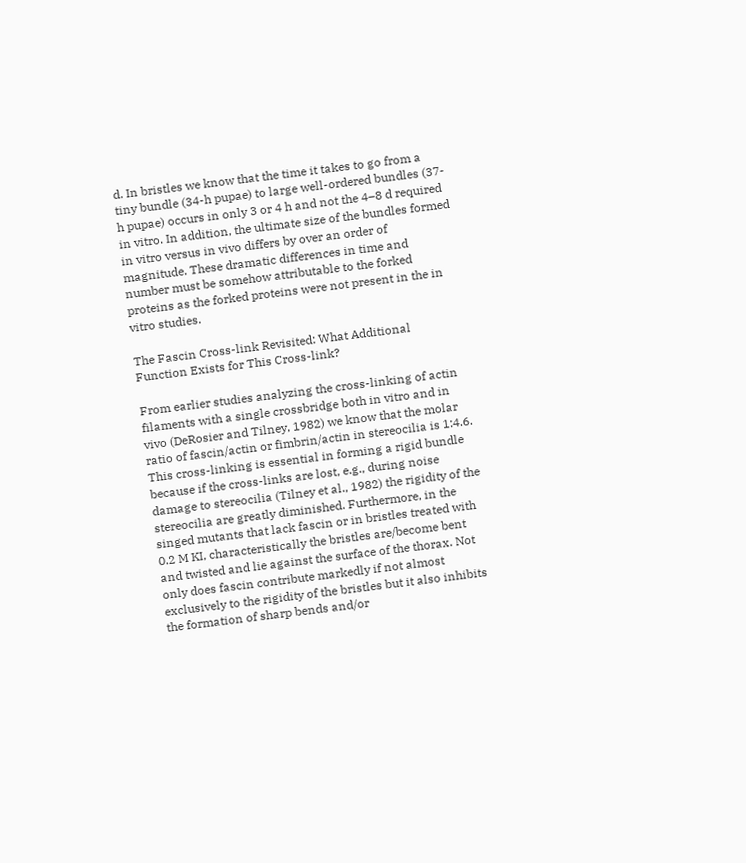d. In bristles we know that the time it takes to go from a tiny bundle (34-h pupae) to large well-ordered bundles (37-h pupae) occurs in only 3 or 4 h and not the 4–8 d required in vitro. In addition, the ultimate size of the bundles formed in vitro versus in vivo differs by over an order of magnitude. These dramatic differences in time and number must be somehow attributable to the forked proteins as the forked proteins were not present in the in vitro studies.

The Fascin Cross-link Revisited: What Additional Function Exists for This Cross-link?

From earlier studies analyzing the cross-linking of actin filaments with a single crossbridge both in vitro and in vivo (DeRosier and Tilney, 1982) we know that the molar ratio of fascin/actin or fimbrin/actin in stereocilia is 1:4.6. This cross-linking is essential in forming a rigid bundle because if the cross-links are lost, e.g., during noise damage to stereocilia (Tilney et al., 1982) the rigidity of the stereocilia are greatly diminished. Furthermore, in the singed mutants that lack fascin or in bristles treated with 0.2 M KI, characteristically the bristles are/become bent and twisted and lie against the surface of the thorax. Not only does fascin contribute markedly if not almost exclusively to the rigidity of the bristles but it also inhibits the formation of sharp bends and/or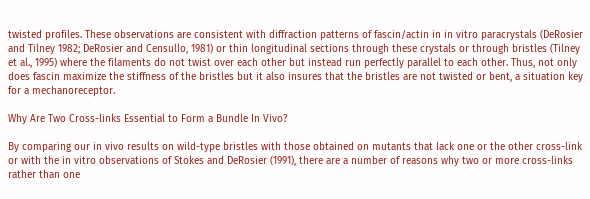twisted profiles. These observations are consistent with diffraction patterns of fascin/actin in in vitro paracrystals (DeRosier and Tilney 1982; DeRosier and Censullo, 1981) or thin longitudinal sections through these crystals or through bristles (Tilney et al., 1995) where the filaments do not twist over each other but instead run perfectly parallel to each other. Thus, not only does fascin maximize the stiffness of the bristles but it also insures that the bristles are not twisted or bent, a situation key for a mechanoreceptor.

Why Are Two Cross-links Essential to Form a Bundle In Vivo?

By comparing our in vivo results on wild-type bristles with those obtained on mutants that lack one or the other cross-link or with the in vitro observations of Stokes and DeRosier (1991), there are a number of reasons why two or more cross-links rather than one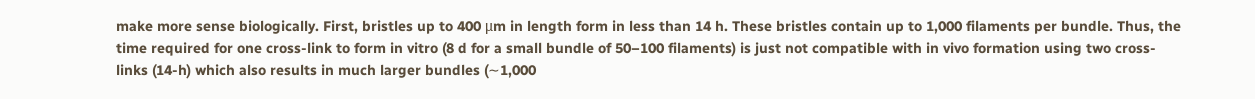make more sense biologically. First, bristles up to 400 μm in length form in less than 14 h. These bristles contain up to 1,000 filaments per bundle. Thus, the time required for one cross-link to form in vitro (8 d for a small bundle of 50–100 filaments) is just not compatible with in vivo formation using two cross-links (14-h) which also results in much larger bundles (∼1,000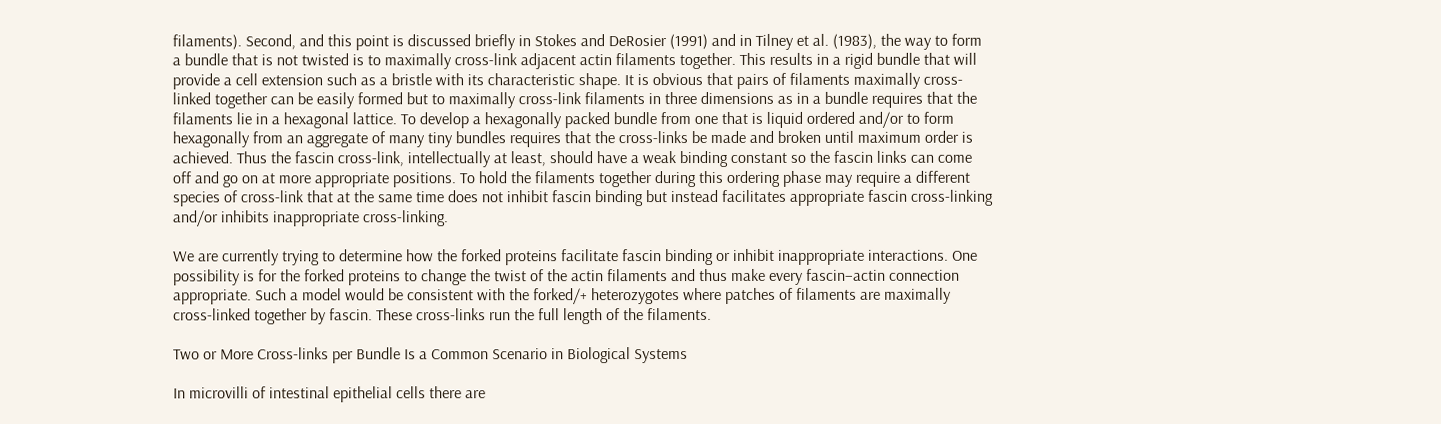filaments). Second, and this point is discussed briefly in Stokes and DeRosier (1991) and in Tilney et al. (1983), the way to form a bundle that is not twisted is to maximally cross-link adjacent actin filaments together. This results in a rigid bundle that will provide a cell extension such as a bristle with its characteristic shape. It is obvious that pairs of filaments maximally cross-linked together can be easily formed but to maximally cross-link filaments in three dimensions as in a bundle requires that the filaments lie in a hexagonal lattice. To develop a hexagonally packed bundle from one that is liquid ordered and/or to form hexagonally from an aggregate of many tiny bundles requires that the cross-links be made and broken until maximum order is achieved. Thus the fascin cross-link, intellectually at least, should have a weak binding constant so the fascin links can come off and go on at more appropriate positions. To hold the filaments together during this ordering phase may require a different species of cross-link that at the same time does not inhibit fascin binding but instead facilitates appropriate fascin cross-linking and/or inhibits inappropriate cross-linking.

We are currently trying to determine how the forked proteins facilitate fascin binding or inhibit inappropriate interactions. One possibility is for the forked proteins to change the twist of the actin filaments and thus make every fascin–actin connection appropriate. Such a model would be consistent with the forked/+ heterozygotes where patches of filaments are maximally cross-linked together by fascin. These cross-links run the full length of the filaments.

Two or More Cross-links per Bundle Is a Common Scenario in Biological Systems

In microvilli of intestinal epithelial cells there are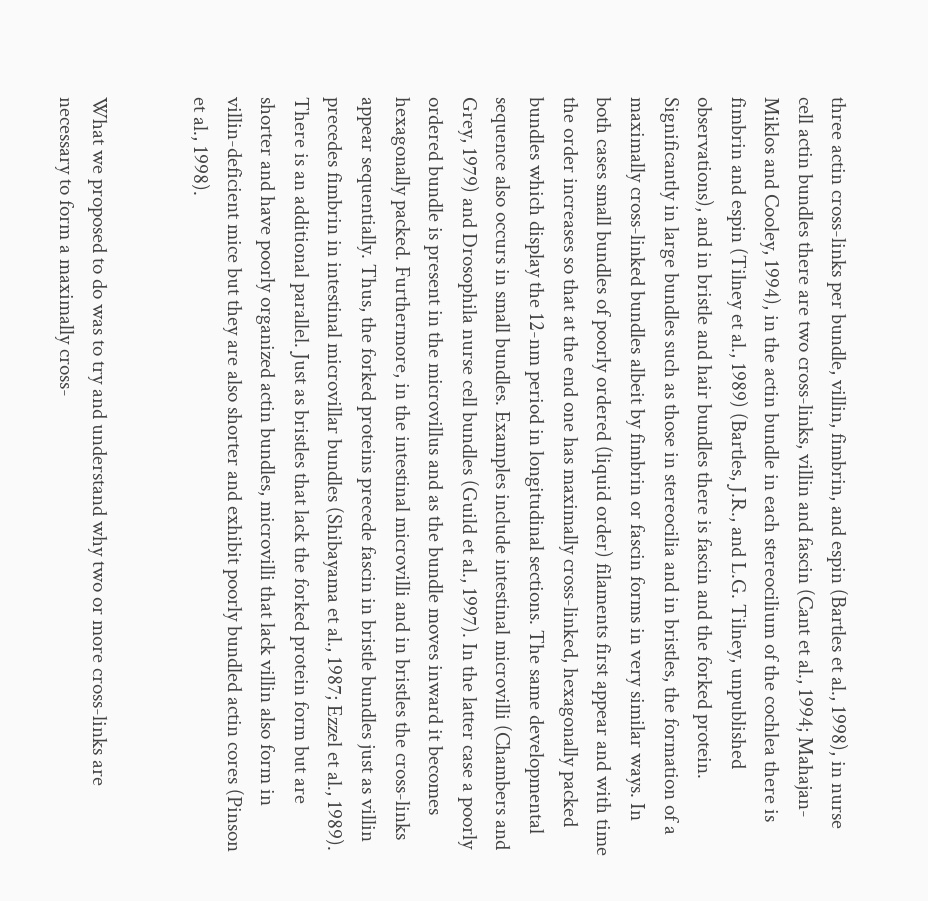three actin cross-links per bundle, villin, fimbrin, and espin (Bartles et al., 1998), in nurse cell actin bundles there are two cross-links, villin and fascin (Cant et al., 1994; Mahajan-Miklos and Cooley, 1994), in the actin bundle in each stereocilium of the cochlea there is fimbrin and espin (Tilney et al., 1989) (Bartles, J.R., and L.G. Tilney, unpublished observations), and in bristle and hair bundles there is fascin and the forked protein. Significantly in large bundles such as those in stereocilia and in bristles, the formation of a maximally cross-linked bundles albeit by fimbrin or fascin forms in very similar ways. In both cases small bundles of poorly ordered (liquid order) filaments first appear and with time the order increases so that at the end one has maximally cross-linked, hexagonally packed bundles which display the 12-nm period in longitudinal sections. The same developmental sequence also occurs in small bundles. Examples include intestinal microvilli (Chambers and Grey, 1979) and Drosophila nurse cell bundles (Guild et al., 1997). In the latter case a poorly ordered bundle is present in the microvillus and as the bundle moves inward it becomes hexagonally packed. Furthermore, in the intestinal microvilli and in bristles the cross-links appear sequentially. Thus, the forked proteins precede fascin in bristle bundles just as villin precedes fimbrin in intestinal microvillar bundles (Shibayama et al., 1987; Ezzel et al., 1989). There is an additional parallel. Just as bristles that lack the forked protein form but are shorter and have poorly organized actin bundles, microvilli that lack villin also form in villin-deficient mice but they are also shorter and exhibit poorly bundled actin cores (Pinson et al., 1998).


What we proposed to do was to try and understand why two or more cross-links are necessary to form a maximally cross-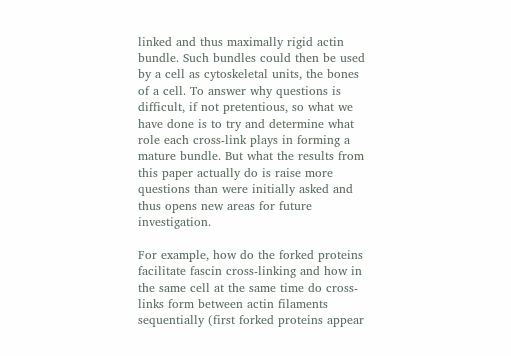linked and thus maximally rigid actin bundle. Such bundles could then be used by a cell as cytoskeletal units, the bones of a cell. To answer why questions is difficult, if not pretentious, so what we have done is to try and determine what role each cross-link plays in forming a mature bundle. But what the results from this paper actually do is raise more questions than were initially asked and thus opens new areas for future investigation.

For example, how do the forked proteins facilitate fascin cross-linking and how in the same cell at the same time do cross-links form between actin filaments sequentially (first forked proteins appear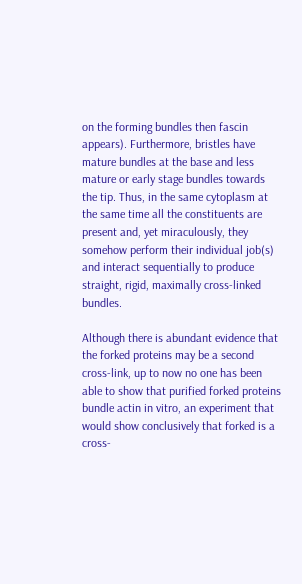on the forming bundles then fascin appears). Furthermore, bristles have mature bundles at the base and less mature or early stage bundles towards the tip. Thus, in the same cytoplasm at the same time all the constituents are present and, yet miraculously, they somehow perform their individual job(s) and interact sequentially to produce straight, rigid, maximally cross-linked bundles.

Although there is abundant evidence that the forked proteins may be a second cross-link, up to now no one has been able to show that purified forked proteins bundle actin in vitro, an experiment that would show conclusively that forked is a cross-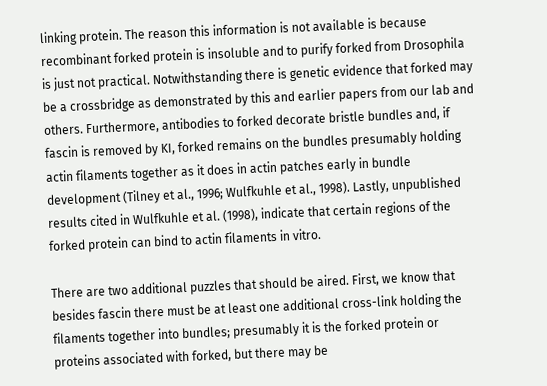linking protein. The reason this information is not available is because recombinant forked protein is insoluble and to purify forked from Drosophila is just not practical. Notwithstanding there is genetic evidence that forked may be a crossbridge as demonstrated by this and earlier papers from our lab and others. Furthermore, antibodies to forked decorate bristle bundles and, if fascin is removed by KI, forked remains on the bundles presumably holding actin filaments together as it does in actin patches early in bundle development (Tilney et al., 1996; Wulfkuhle et al., 1998). Lastly, unpublished results cited in Wulfkuhle et al. (1998), indicate that certain regions of the forked protein can bind to actin filaments in vitro.

There are two additional puzzles that should be aired. First, we know that besides fascin there must be at least one additional cross-link holding the filaments together into bundles; presumably it is the forked protein or proteins associated with forked, but there may be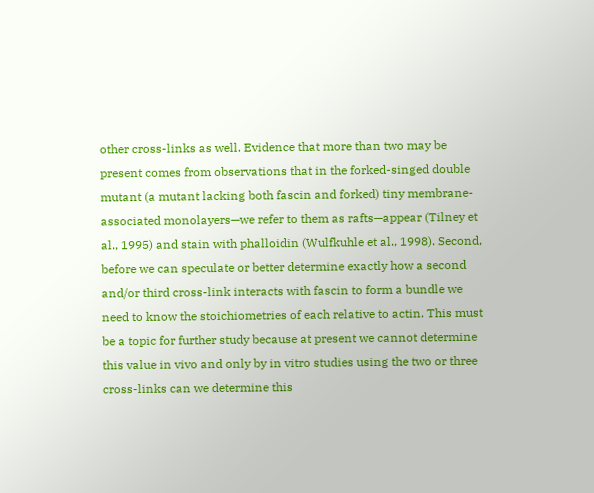other cross-links as well. Evidence that more than two may be present comes from observations that in the forked-singed double mutant (a mutant lacking both fascin and forked) tiny membrane-associated monolayers—we refer to them as rafts—appear (Tilney et al., 1995) and stain with phalloidin (Wulfkuhle et al., 1998). Second, before we can speculate or better determine exactly how a second and/or third cross-link interacts with fascin to form a bundle we need to know the stoichiometries of each relative to actin. This must be a topic for further study because at present we cannot determine this value in vivo and only by in vitro studies using the two or three cross-links can we determine this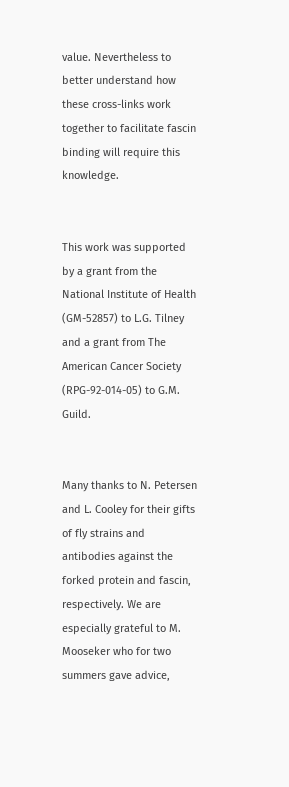value. Nevertheless to better understand how these cross-links work together to facilitate fascin binding will require this knowledge.


This work was supported by a grant from the National Institute of Health (GM-52857) to L.G. Tilney and a grant from The American Cancer Society (RPG-92-014-05) to G.M. Guild.


Many thanks to N. Petersen and L. Cooley for their gifts of fly strains and antibodies against the forked protein and fascin, respectively. We are especially grateful to M. Mooseker who for two summers gave advice,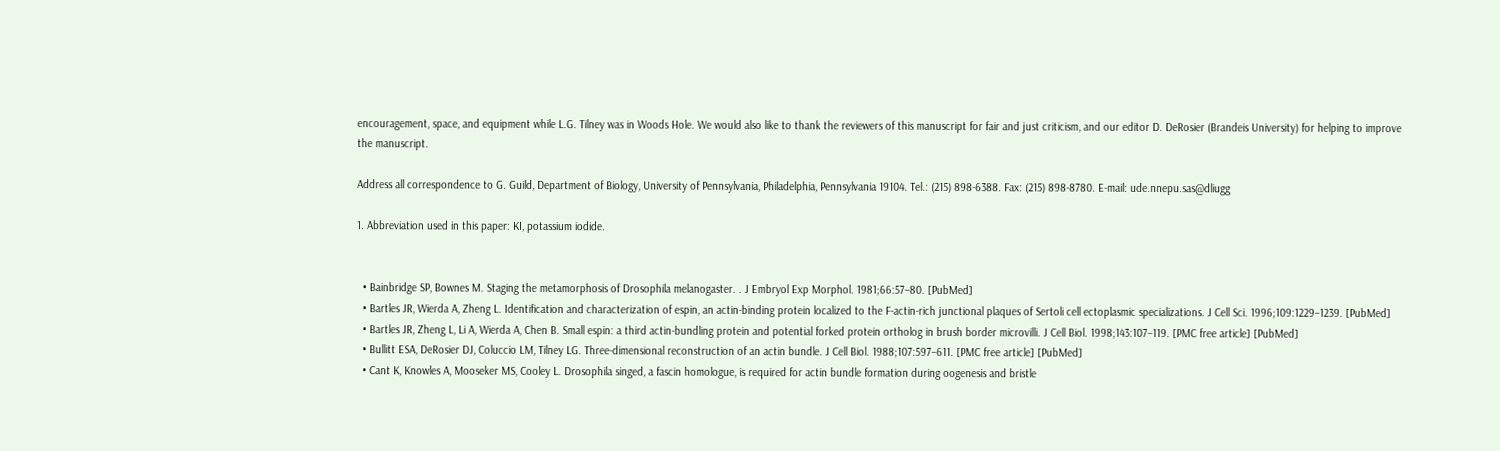encouragement, space, and equipment while L.G. Tilney was in Woods Hole. We would also like to thank the reviewers of this manuscript for fair and just criticism, and our editor D. DeRosier (Brandeis University) for helping to improve the manuscript.

Address all correspondence to G. Guild, Department of Biology, University of Pennsylvania, Philadelphia, Pennsylvania 19104. Tel.: (215) 898-6388. Fax: (215) 898-8780. E-mail: ude.nnepu.sas@dliugg

1. Abbreviation used in this paper: KI, potassium iodide.


  • Bainbridge SP, Bownes M. Staging the metamorphosis of Drosophila melanogaster. . J Embryol Exp Morphol. 1981;66:57–80. [PubMed]
  • Bartles JR, Wierda A, Zheng L. Identification and characterization of espin, an actin-binding protein localized to the F-actin-rich junctional plaques of Sertoli cell ectoplasmic specializations. J Cell Sci. 1996;109:1229–1239. [PubMed]
  • Bartles JR, Zheng L, Li A, Wierda A, Chen B. Small espin: a third actin-bundling protein and potential forked protein ortholog in brush border microvilli. J Cell Biol. 1998;143:107–119. [PMC free article] [PubMed]
  • Bullitt ESA, DeRosier DJ, Coluccio LM, Tilney LG. Three-dimensional reconstruction of an actin bundle. J Cell Biol. 1988;107:597–611. [PMC free article] [PubMed]
  • Cant K, Knowles A, Mooseker MS, Cooley L. Drosophila singed, a fascin homologue, is required for actin bundle formation during oogenesis and bristle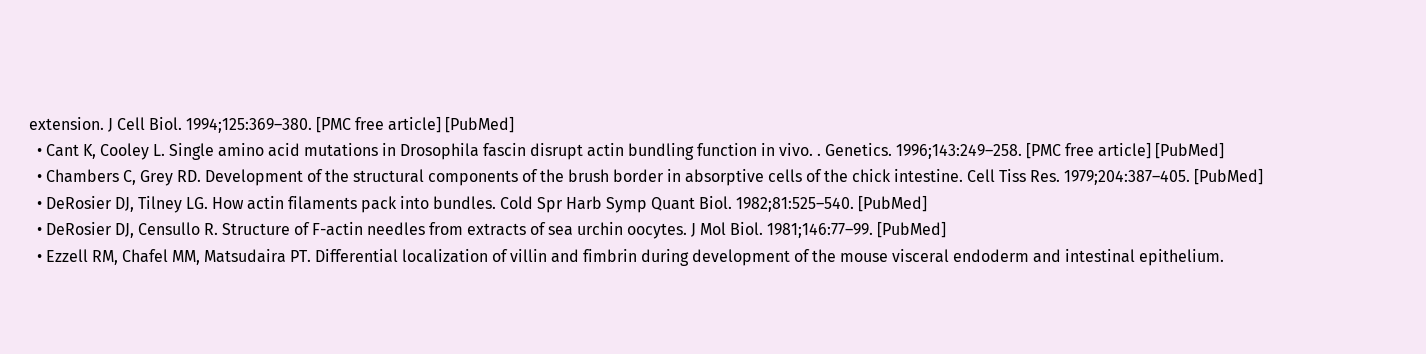extension. J Cell Biol. 1994;125:369–380. [PMC free article] [PubMed]
  • Cant K, Cooley L. Single amino acid mutations in Drosophila fascin disrupt actin bundling function in vivo. . Genetics. 1996;143:249–258. [PMC free article] [PubMed]
  • Chambers C, Grey RD. Development of the structural components of the brush border in absorptive cells of the chick intestine. Cell Tiss Res. 1979;204:387–405. [PubMed]
  • DeRosier DJ, Tilney LG. How actin filaments pack into bundles. Cold Spr Harb Symp Quant Biol. 1982;81:525–540. [PubMed]
  • DeRosier DJ, Censullo R. Structure of F-actin needles from extracts of sea urchin oocytes. J Mol Biol. 1981;146:77–99. [PubMed]
  • Ezzell RM, Chafel MM, Matsudaira PT. Differential localization of villin and fimbrin during development of the mouse visceral endoderm and intestinal epithelium.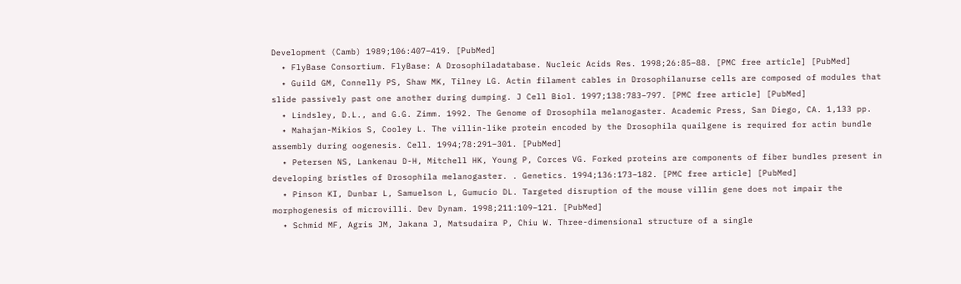Development (Camb) 1989;106:407–419. [PubMed]
  • FlyBase Consortium. FlyBase: A Drosophiladatabase. Nucleic Acids Res. 1998;26:85–88. [PMC free article] [PubMed]
  • Guild GM, Connelly PS, Shaw MK, Tilney LG. Actin filament cables in Drosophilanurse cells are composed of modules that slide passively past one another during dumping. J Cell Biol. 1997;138:783–797. [PMC free article] [PubMed]
  • Lindsley, D.L., and G.G. Zimm. 1992. The Genome of Drosophila melanogaster. Academic Press, San Diego, CA. 1,133 pp.
  • Mahajan-Mikios S, Cooley L. The villin-like protein encoded by the Drosophila quailgene is required for actin bundle assembly during oogenesis. Cell. 1994;78:291–301. [PubMed]
  • Petersen NS, Lankenau D-H, Mitchell HK, Young P, Corces VG. Forked proteins are components of fiber bundles present in developing bristles of Drosophila melanogaster. . Genetics. 1994;136:173–182. [PMC free article] [PubMed]
  • Pinson KI, Dunbar L, Samuelson L, Gumucio DL. Targeted disruption of the mouse villin gene does not impair the morphogenesis of microvilli. Dev Dynam. 1998;211:109–121. [PubMed]
  • Schmid MF, Agris JM, Jakana J, Matsudaira P, Chiu W. Three-dimensional structure of a single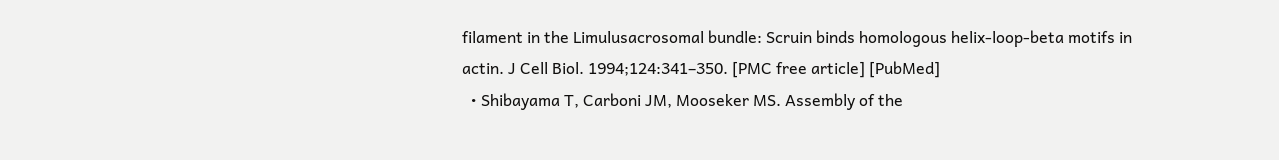filament in the Limulusacrosomal bundle: Scruin binds homologous helix-loop-beta motifs in actin. J Cell Biol. 1994;124:341–350. [PMC free article] [PubMed]
  • Shibayama T, Carboni JM, Mooseker MS. Assembly of the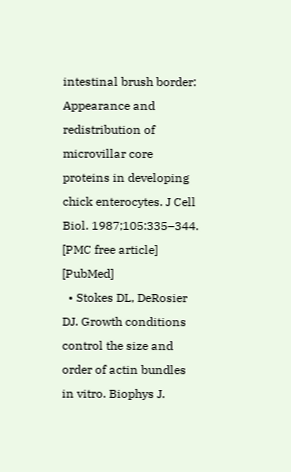intestinal brush border: Appearance and redistribution of microvillar core proteins in developing chick enterocytes. J Cell Biol. 1987;105:335–344. [PMC free article] [PubMed]
  • Stokes DL, DeRosier DJ. Growth conditions control the size and order of actin bundles in vitro. Biophys J.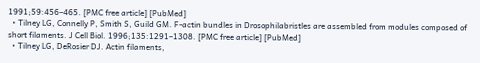1991;59:456–465. [PMC free article] [PubMed]
  • Tilney LG, Connelly P, Smith S, Guild GM. F-actin bundles in Drosophilabristles are assembled from modules composed of short filaments. J Cell Biol. 1996;135:1291–1308. [PMC free article] [PubMed]
  • Tilney LG, DeRosier DJ. Actin filaments,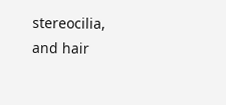stereocilia, and hair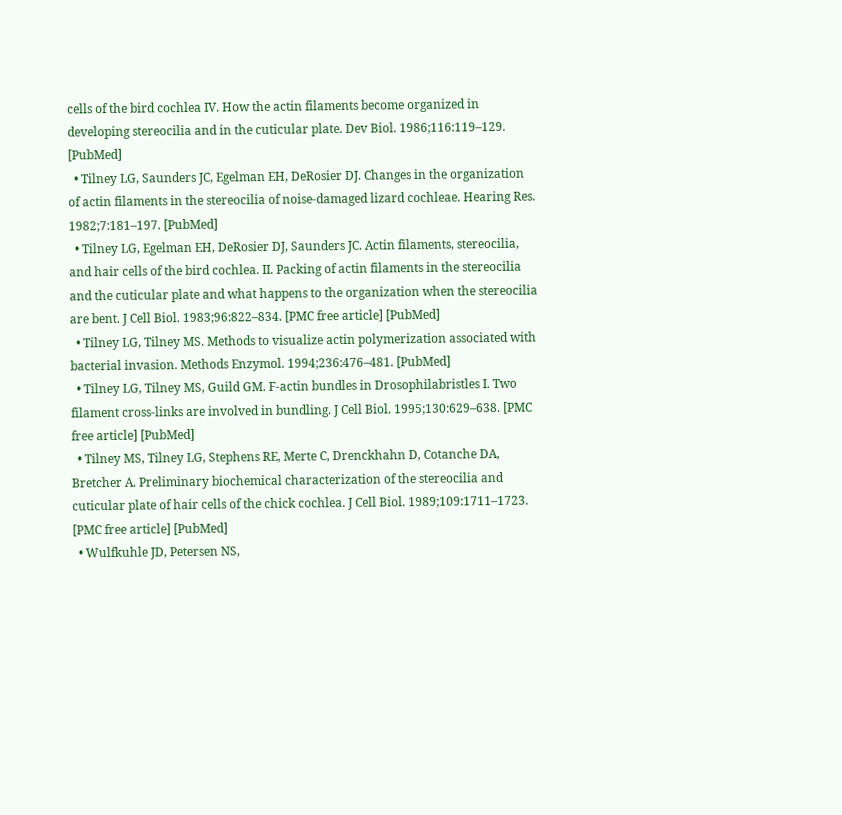cells of the bird cochlea IV. How the actin filaments become organized in developing stereocilia and in the cuticular plate. Dev Biol. 1986;116:119–129. [PubMed]
  • Tilney LG, Saunders JC, Egelman EH, DeRosier DJ. Changes in the organization of actin filaments in the stereocilia of noise-damaged lizard cochleae. Hearing Res. 1982;7:181–197. [PubMed]
  • Tilney LG, Egelman EH, DeRosier DJ, Saunders JC. Actin filaments, stereocilia, and hair cells of the bird cochlea. II. Packing of actin filaments in the stereocilia and the cuticular plate and what happens to the organization when the stereocilia are bent. J Cell Biol. 1983;96:822–834. [PMC free article] [PubMed]
  • Tilney LG, Tilney MS. Methods to visualize actin polymerization associated with bacterial invasion. Methods Enzymol. 1994;236:476–481. [PubMed]
  • Tilney LG, Tilney MS, Guild GM. F-actin bundles in Drosophilabristles I. Two filament cross-links are involved in bundling. J Cell Biol. 1995;130:629–638. [PMC free article] [PubMed]
  • Tilney MS, Tilney LG, Stephens RE, Merte C, Drenckhahn D, Cotanche DA, Bretcher A. Preliminary biochemical characterization of the stereocilia and cuticular plate of hair cells of the chick cochlea. J Cell Biol. 1989;109:1711–1723. [PMC free article] [PubMed]
  • Wulfkuhle JD, Petersen NS,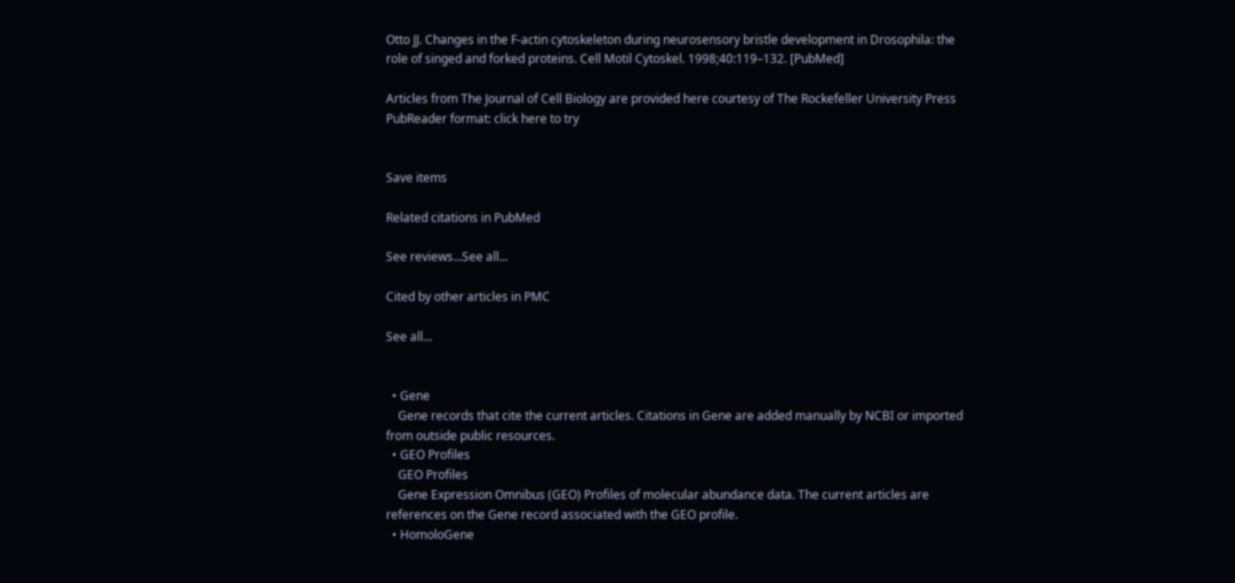Otto JJ. Changes in the F-actin cytoskeleton during neurosensory bristle development in Drosophila: the role of singed and forked proteins. Cell Motil Cytoskel. 1998;40:119–132. [PubMed]

Articles from The Journal of Cell Biology are provided here courtesy of The Rockefeller University Press
PubReader format: click here to try


Save items

Related citations in PubMed

See reviews...See all...

Cited by other articles in PMC

See all...


  • Gene
    Gene records that cite the current articles. Citations in Gene are added manually by NCBI or imported from outside public resources.
  • GEO Profiles
    GEO Profiles
    Gene Expression Omnibus (GEO) Profiles of molecular abundance data. The current articles are references on the Gene record associated with the GEO profile.
  • HomoloGene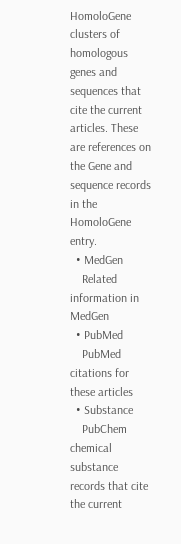HomoloGene clusters of homologous genes and sequences that cite the current articles. These are references on the Gene and sequence records in the HomoloGene entry.
  • MedGen
    Related information in MedGen
  • PubMed
    PubMed citations for these articles
  • Substance
    PubChem chemical substance records that cite the current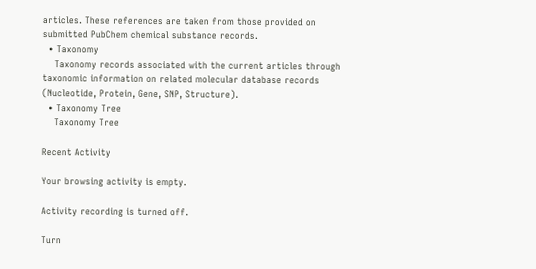articles. These references are taken from those provided on submitted PubChem chemical substance records.
  • Taxonomy
    Taxonomy records associated with the current articles through taxonomic information on related molecular database records (Nucleotide, Protein, Gene, SNP, Structure).
  • Taxonomy Tree
    Taxonomy Tree

Recent Activity

Your browsing activity is empty.

Activity recording is turned off.

Turn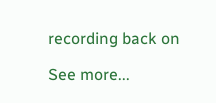recording back on

See more...